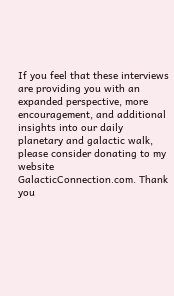If you feel that these interviews are providing you with an expanded perspective, more encouragement, and additional insights into our daily planetary and galactic walk, please consider donating to my website GalacticConnection.com. Thank you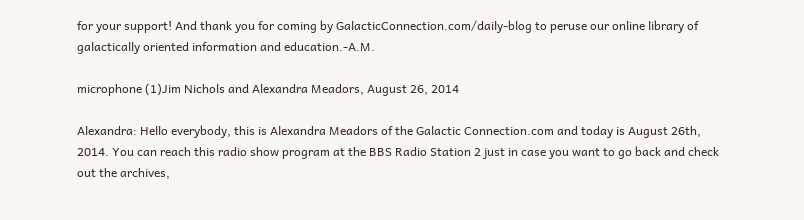for your support! And thank you for coming by GalacticConnection.com/daily-blog to peruse our online library of galactically oriented information and education.-A.M.

microphone (1)Jim Nichols and Alexandra Meadors, August 26, 2014

Alexandra: Hello everybody, this is Alexandra Meadors of the Galactic Connection.com and today is August 26th, 2014. You can reach this radio show program at the BBS Radio Station 2 just in case you want to go back and check out the archives,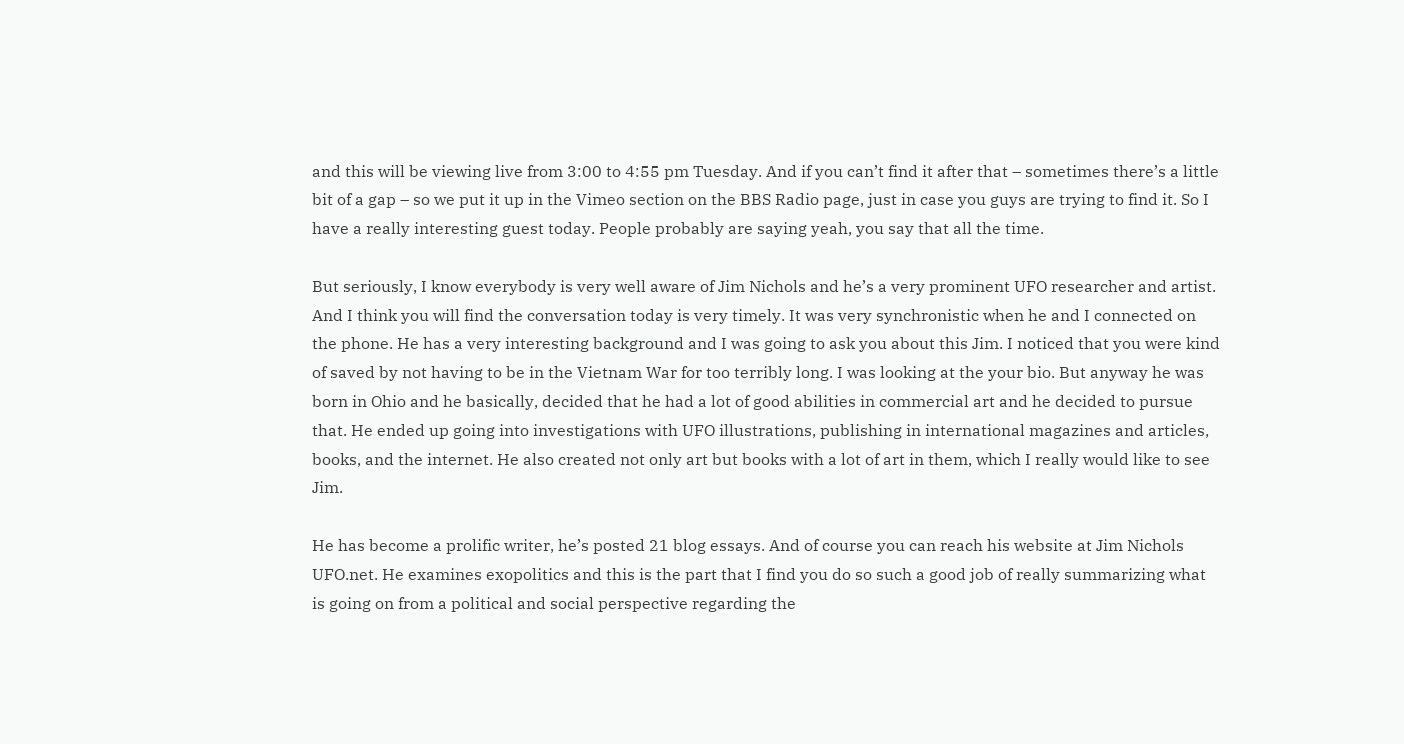and this will be viewing live from 3:00 to 4:55 pm Tuesday. And if you can’t find it after that – sometimes there’s a little bit of a gap – so we put it up in the Vimeo section on the BBS Radio page, just in case you guys are trying to find it. So I have a really interesting guest today. People probably are saying yeah, you say that all the time.

But seriously, I know everybody is very well aware of Jim Nichols and he’s a very prominent UFO researcher and artist. And I think you will find the conversation today is very timely. It was very synchronistic when he and I connected on the phone. He has a very interesting background and I was going to ask you about this Jim. I noticed that you were kind of saved by not having to be in the Vietnam War for too terribly long. I was looking at the your bio. But anyway he was born in Ohio and he basically, decided that he had a lot of good abilities in commercial art and he decided to pursue that. He ended up going into investigations with UFO illustrations, publishing in international magazines and articles, books, and the internet. He also created not only art but books with a lot of art in them, which I really would like to see Jim.

He has become a prolific writer, he’s posted 21 blog essays. And of course you can reach his website at Jim Nichols UFO.net. He examines exopolitics and this is the part that I find you do so such a good job of really summarizing what is going on from a political and social perspective regarding the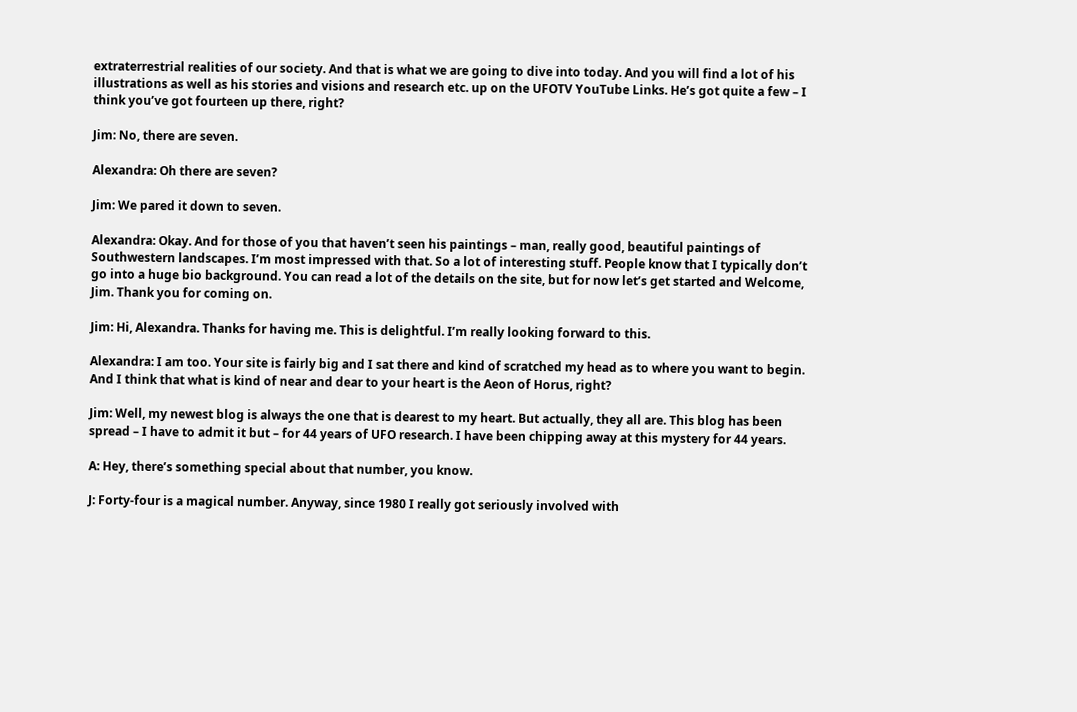extraterrestrial realities of our society. And that is what we are going to dive into today. And you will find a lot of his illustrations as well as his stories and visions and research etc. up on the UFOTV YouTube Links. He’s got quite a few – I think you’ve got fourteen up there, right?

Jim: No, there are seven.

Alexandra: Oh there are seven?

Jim: We pared it down to seven.

Alexandra: Okay. And for those of you that haven’t seen his paintings – man, really good, beautiful paintings of Southwestern landscapes. I’m most impressed with that. So a lot of interesting stuff. People know that I typically don’t go into a huge bio background. You can read a lot of the details on the site, but for now let’s get started and Welcome, Jim. Thank you for coming on.

Jim: Hi, Alexandra. Thanks for having me. This is delightful. I’m really looking forward to this.

Alexandra: I am too. Your site is fairly big and I sat there and kind of scratched my head as to where you want to begin. And I think that what is kind of near and dear to your heart is the Aeon of Horus, right?

Jim: Well, my newest blog is always the one that is dearest to my heart. But actually, they all are. This blog has been spread – I have to admit it but – for 44 years of UFO research. I have been chipping away at this mystery for 44 years.

A: Hey, there’s something special about that number, you know.

J: Forty-four is a magical number. Anyway, since 1980 I really got seriously involved with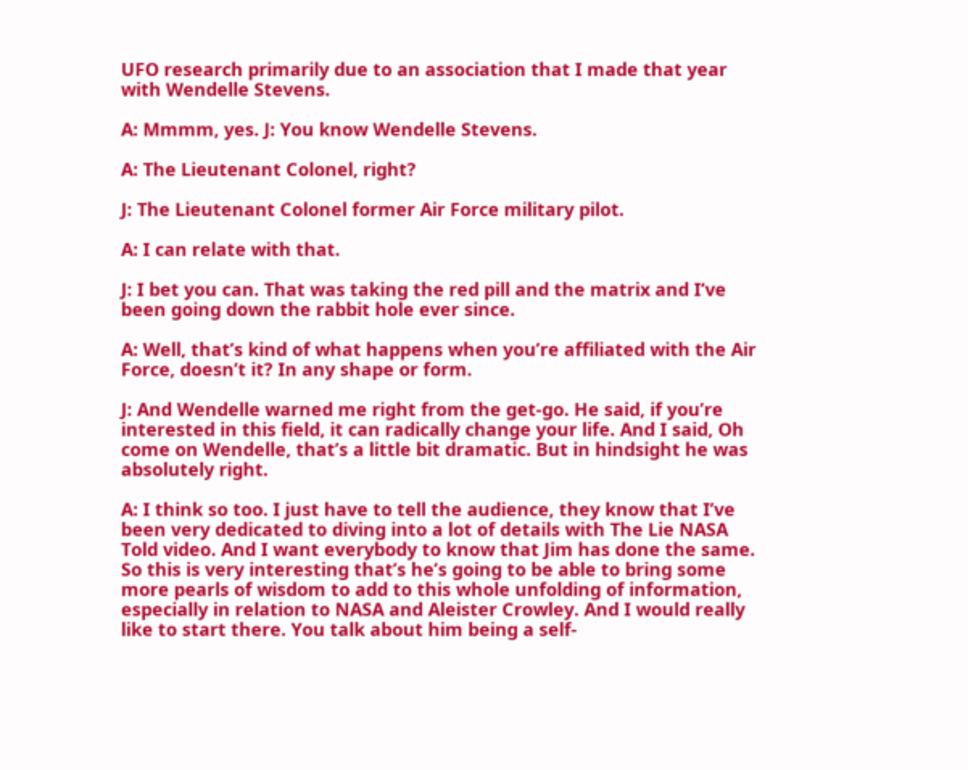UFO research primarily due to an association that I made that year with Wendelle Stevens.

A: Mmmm, yes. J: You know Wendelle Stevens.

A: The Lieutenant Colonel, right?

J: The Lieutenant Colonel former Air Force military pilot.

A: I can relate with that.

J: I bet you can. That was taking the red pill and the matrix and I’ve been going down the rabbit hole ever since.

A: Well, that’s kind of what happens when you’re affiliated with the Air Force, doesn’t it? In any shape or form.

J: And Wendelle warned me right from the get-go. He said, if you’re interested in this field, it can radically change your life. And I said, Oh come on Wendelle, that’s a little bit dramatic. But in hindsight he was absolutely right.

A: I think so too. I just have to tell the audience, they know that I’ve been very dedicated to diving into a lot of details with The Lie NASA Told video. And I want everybody to know that Jim has done the same. So this is very interesting that’s he’s going to be able to bring some more pearls of wisdom to add to this whole unfolding of information, especially in relation to NASA and Aleister Crowley. And I would really like to start there. You talk about him being a self-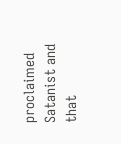proclaimed Satanist and that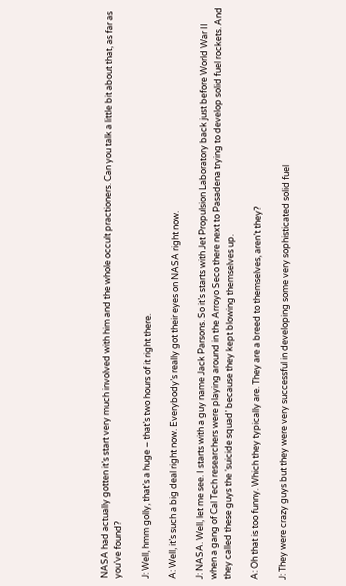NASA had actually gotten it’s start very much involved with him and the whole occult practioners. Can you talk a little bit about that, as far as you’ve found?

J: Well, hmm golly, that’s a huge – that’s two hours of it right there.

A: Well, it’s such a big deal right now. Everybody’s really got their eyes on NASA right now.

J: NASA. Well, let me see. I starts with a guy name Jack Parsons. So it’s starts with Jet Propulsion Laboratory back just before World War II when a gang of Cal Tech researchers were playing around in the Arroyo Seco there next to Pasadena trying to develop solid fuel rockets. And they called these guys the ‘suicide squad’ because they kept blowing themselves up.

A: Oh that is too funny. Which they typically are. They are a breed to themselves, aren’t they?

J: They were crazy guys but they were very successful in developing some very sophisticated solid fuel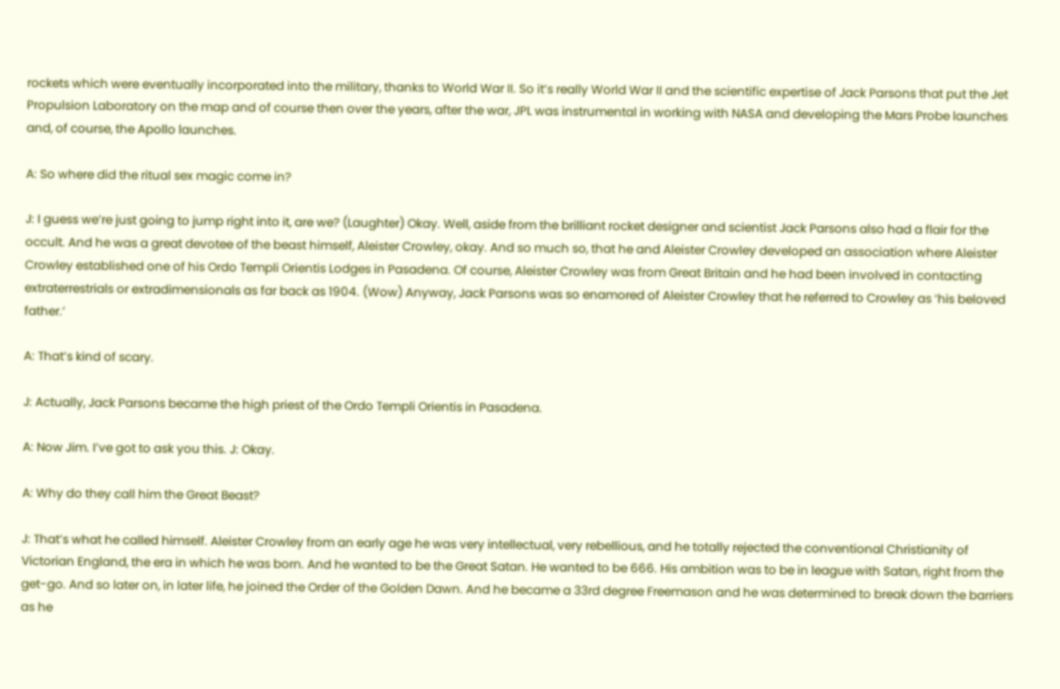rockets which were eventually incorporated into the military, thanks to World War II. So it’s really World War II and the scientific expertise of Jack Parsons that put the Jet Propulsion Laboratory on the map and of course then over the years, after the war, JPL was instrumental in working with NASA and developing the Mars Probe launches and, of course, the Apollo launches.

A: So where did the ritual sex magic come in?

J: I guess we’re just going to jump right into it, are we? (Laughter) Okay. Well, aside from the brilliant rocket designer and scientist Jack Parsons also had a flair for the occult. And he was a great devotee of the beast himself, Aleister Crowley, okay. And so much so, that he and Aleister Crowley developed an association where Aleister Crowley established one of his Ordo Templi Orientis Lodges in Pasadena. Of course, Aleister Crowley was from Great Britain and he had been involved in contacting extraterrestrials or extradimensionals as far back as 1904. (Wow) Anyway, Jack Parsons was so enamored of Aleister Crowley that he referred to Crowley as ‘his beloved father.’

A: That’s kind of scary.

J: Actually, Jack Parsons became the high priest of the Ordo Templi Orientis in Pasadena.

A: Now Jim. I’ve got to ask you this. J: Okay.

A: Why do they call him the Great Beast?

J: That’s what he called himself. Aleister Crowley from an early age he was very intellectual, very rebellious, and he totally rejected the conventional Christianity of Victorian England, the era in which he was born. And he wanted to be the Great Satan. He wanted to be 666. His ambition was to be in league with Satan, right from the get-go. And so later on, in later life, he joined the Order of the Golden Dawn. And he became a 33rd degree Freemason and he was determined to break down the barriers as he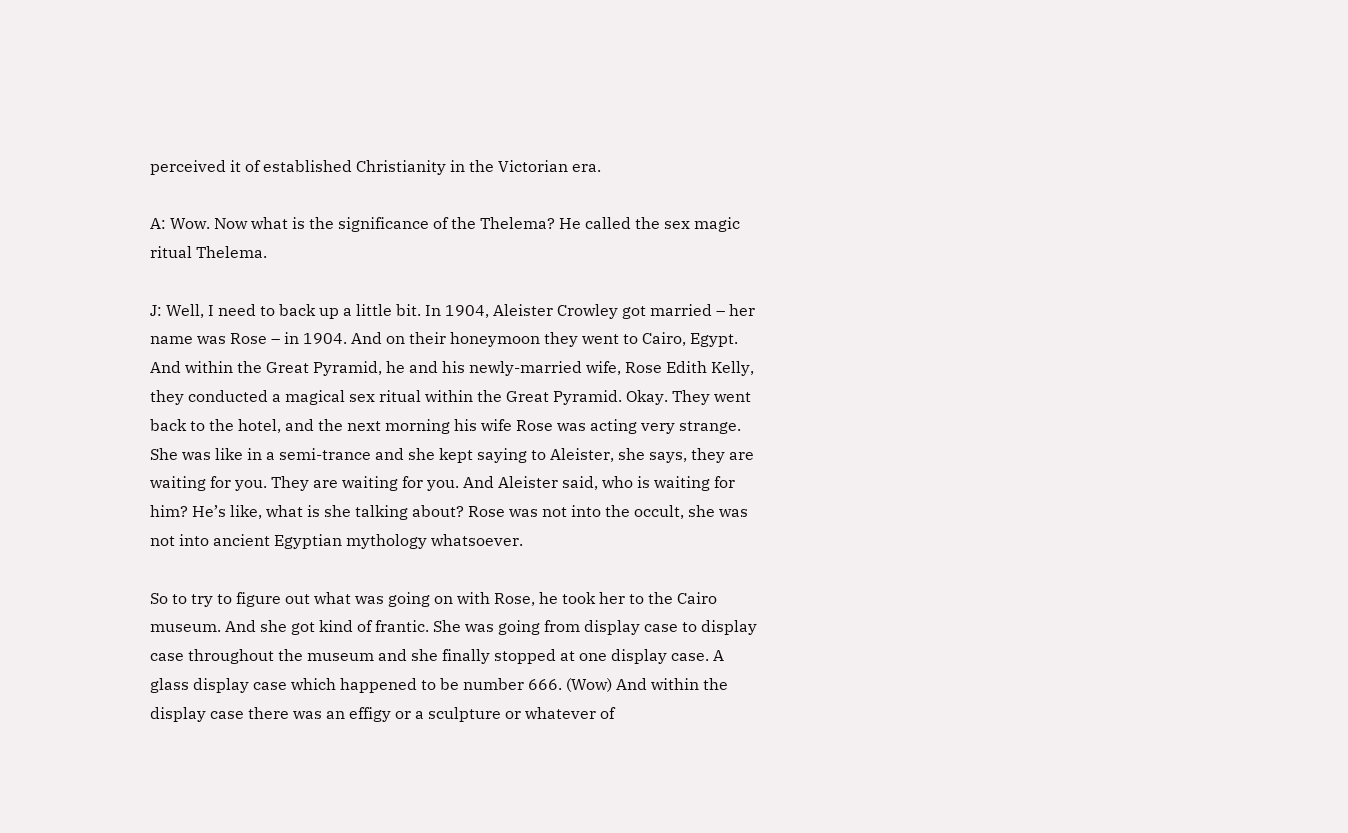perceived it of established Christianity in the Victorian era.

A: Wow. Now what is the significance of the Thelema? He called the sex magic ritual Thelema.

J: Well, I need to back up a little bit. In 1904, Aleister Crowley got married – her name was Rose – in 1904. And on their honeymoon they went to Cairo, Egypt. And within the Great Pyramid, he and his newly-married wife, Rose Edith Kelly, they conducted a magical sex ritual within the Great Pyramid. Okay. They went back to the hotel, and the next morning his wife Rose was acting very strange. She was like in a semi-trance and she kept saying to Aleister, she says, they are waiting for you. They are waiting for you. And Aleister said, who is waiting for him? He’s like, what is she talking about? Rose was not into the occult, she was not into ancient Egyptian mythology whatsoever.

So to try to figure out what was going on with Rose, he took her to the Cairo museum. And she got kind of frantic. She was going from display case to display case throughout the museum and she finally stopped at one display case. A glass display case which happened to be number 666. (Wow) And within the display case there was an effigy or a sculpture or whatever of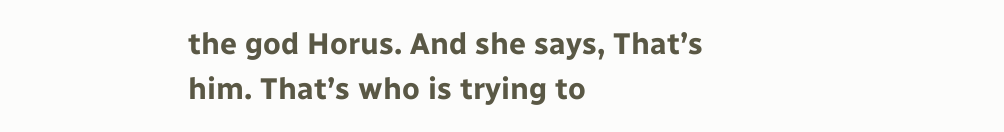the god Horus. And she says, That’s him. That’s who is trying to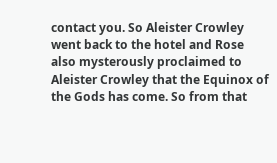contact you. So Aleister Crowley went back to the hotel and Rose also mysterously proclaimed to Aleister Crowley that the Equinox of the Gods has come. So from that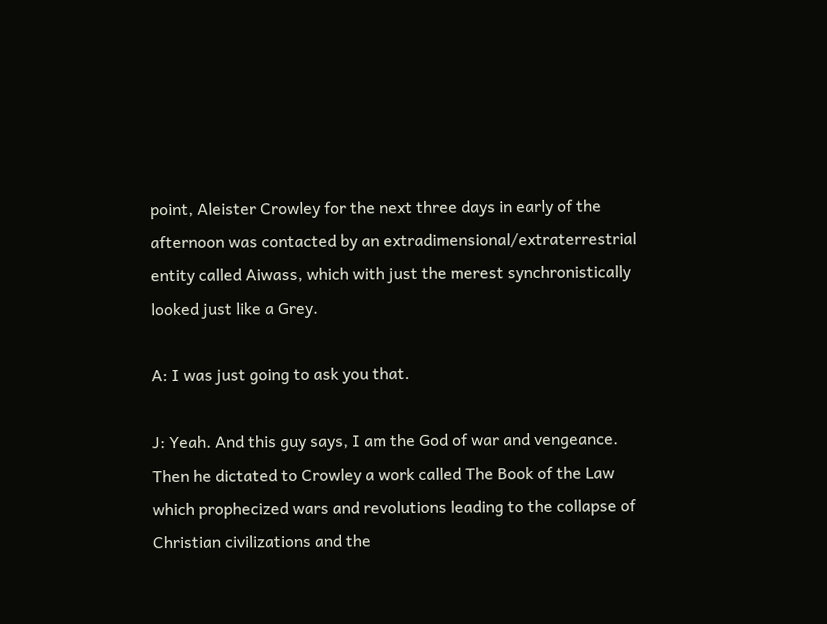point, Aleister Crowley for the next three days in early of the afternoon was contacted by an extradimensional/extraterrestrial entity called Aiwass, which with just the merest synchronistically looked just like a Grey.

A: I was just going to ask you that.

J: Yeah. And this guy says, I am the God of war and vengeance. Then he dictated to Crowley a work called The Book of the Law which prophecized wars and revolutions leading to the collapse of Christian civilizations and the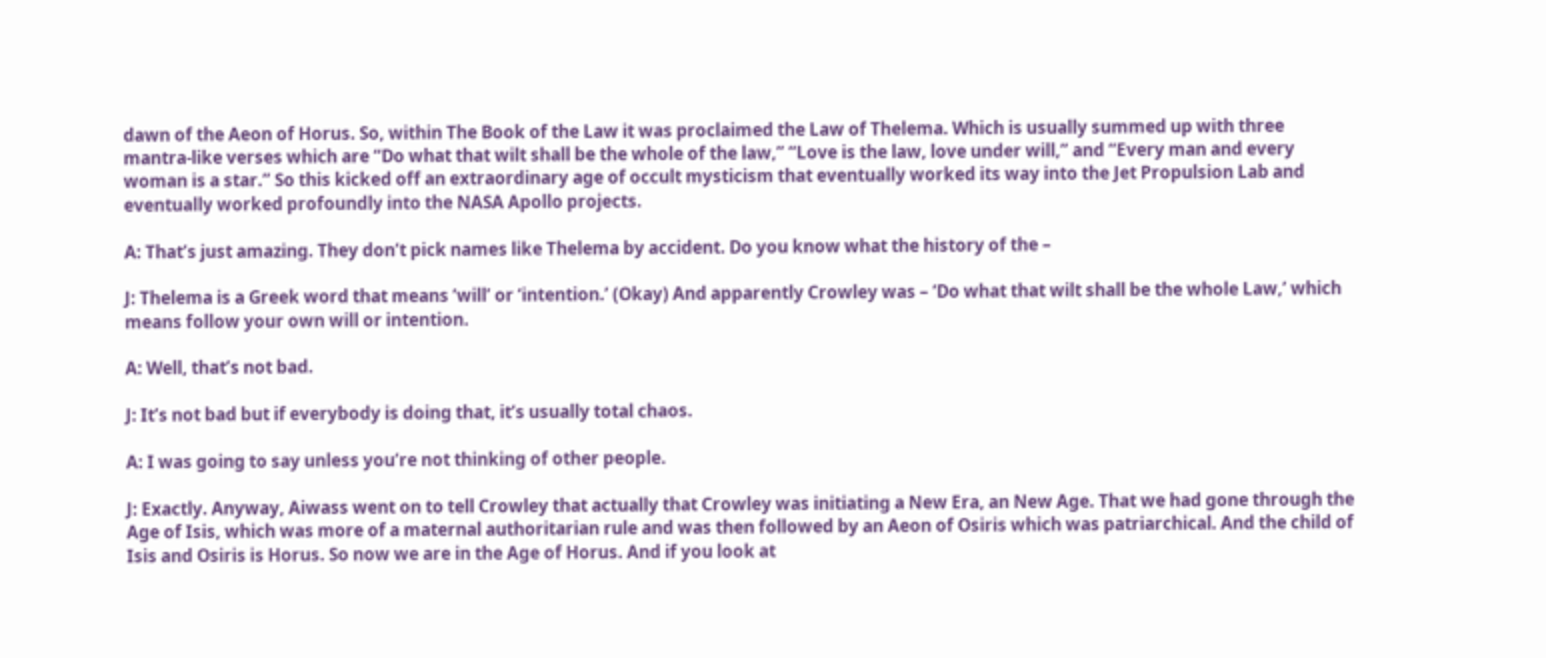dawn of the Aeon of Horus. So, within The Book of the Law it was proclaimed the Law of Thelema. Which is usually summed up with three mantra-like verses which are “Do what that wilt shall be the whole of the law,” “Love is the law, love under will,” and “Every man and every woman is a star.” So this kicked off an extraordinary age of occult mysticism that eventually worked its way into the Jet Propulsion Lab and eventually worked profoundly into the NASA Apollo projects.

A: That’s just amazing. They don’t pick names like Thelema by accident. Do you know what the history of the –

J: Thelema is a Greek word that means ‘will’ or ‘intention.’ (Okay) And apparently Crowley was – ‘Do what that wilt shall be the whole Law,’ which means follow your own will or intention.

A: Well, that’s not bad.

J: It’s not bad but if everybody is doing that, it’s usually total chaos.

A: I was going to say unless you’re not thinking of other people.

J: Exactly. Anyway, Aiwass went on to tell Crowley that actually that Crowley was initiating a New Era, an New Age. That we had gone through the Age of Isis, which was more of a maternal authoritarian rule and was then followed by an Aeon of Osiris which was patriarchical. And the child of Isis and Osiris is Horus. So now we are in the Age of Horus. And if you look at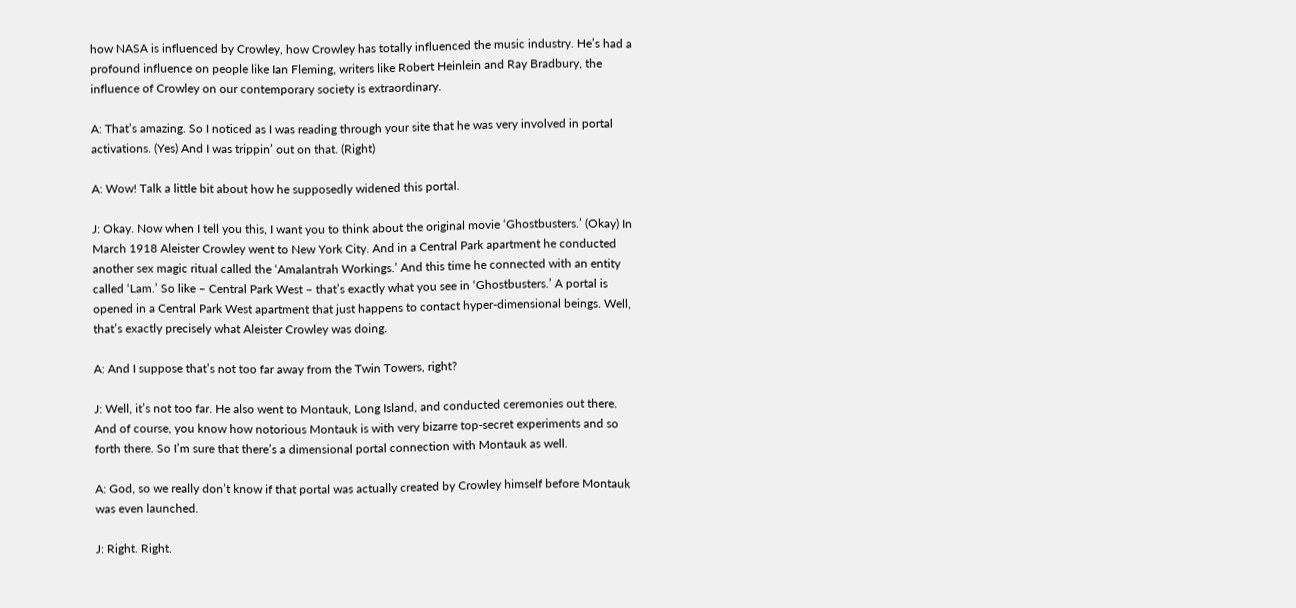how NASA is influenced by Crowley, how Crowley has totally influenced the music industry. He’s had a profound influence on people like Ian Fleming, writers like Robert Heinlein and Ray Bradbury, the influence of Crowley on our contemporary society is extraordinary.

A: That’s amazing. So I noticed as I was reading through your site that he was very involved in portal activations. (Yes) And I was trippin’ out on that. (Right)

A: Wow! Talk a little bit about how he supposedly widened this portal.

J: Okay. Now when I tell you this, I want you to think about the original movie ‘Ghostbusters.’ (Okay) In March 1918 Aleister Crowley went to New York City. And in a Central Park apartment he conducted another sex magic ritual called the ‘Amalantrah Workings.’ And this time he connected with an entity called ‘Lam.’ So like – Central Park West – that’s exactly what you see in ‘Ghostbusters.’ A portal is opened in a Central Park West apartment that just happens to contact hyper-dimensional beings. Well, that’s exactly precisely what Aleister Crowley was doing.

A: And I suppose that’s not too far away from the Twin Towers, right?

J: Well, it’s not too far. He also went to Montauk, Long Island, and conducted ceremonies out there. And of course, you know how notorious Montauk is with very bizarre top-secret experiments and so forth there. So I’m sure that there’s a dimensional portal connection with Montauk as well.

A: God, so we really don’t know if that portal was actually created by Crowley himself before Montauk was even launched.

J: Right. Right.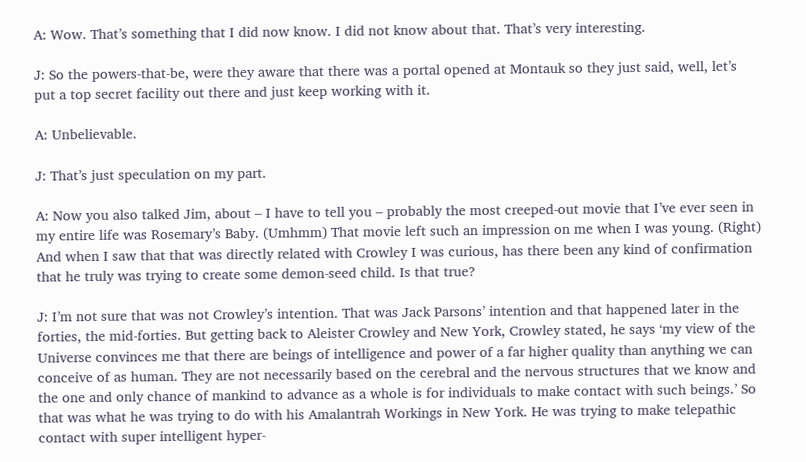A: Wow. That’s something that I did now know. I did not know about that. That’s very interesting.

J: So the powers-that-be, were they aware that there was a portal opened at Montauk so they just said, well, let’s put a top secret facility out there and just keep working with it.

A: Unbelievable.

J: That’s just speculation on my part.

A: Now you also talked Jim, about – I have to tell you – probably the most creeped-out movie that I’ve ever seen in my entire life was Rosemary’s Baby. (Umhmm) That movie left such an impression on me when I was young. (Right) And when I saw that that was directly related with Crowley I was curious, has there been any kind of confirmation that he truly was trying to create some demon-seed child. Is that true?

J: I’m not sure that was not Crowley’s intention. That was Jack Parsons’ intention and that happened later in the forties, the mid-forties. But getting back to Aleister Crowley and New York, Crowley stated, he says ‘my view of the Universe convinces me that there are beings of intelligence and power of a far higher quality than anything we can conceive of as human. They are not necessarily based on the cerebral and the nervous structures that we know and the one and only chance of mankind to advance as a whole is for individuals to make contact with such beings.’ So that was what he was trying to do with his Amalantrah Workings in New York. He was trying to make telepathic contact with super intelligent hyper-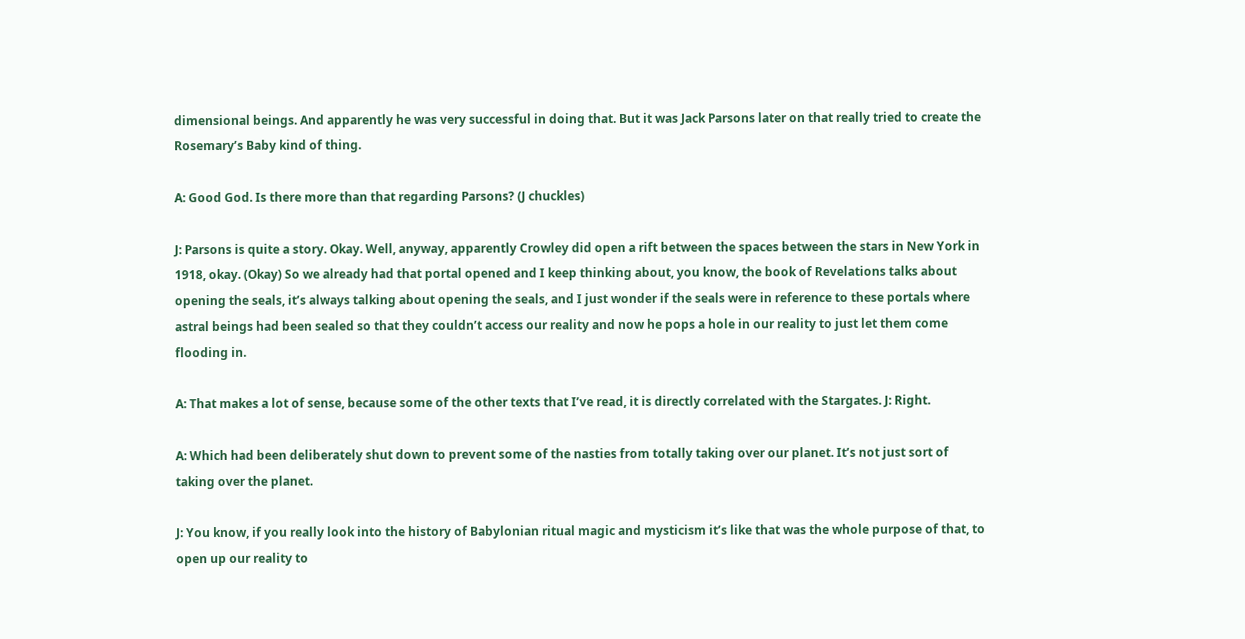dimensional beings. And apparently he was very successful in doing that. But it was Jack Parsons later on that really tried to create the Rosemary’s Baby kind of thing.

A: Good God. Is there more than that regarding Parsons? (J chuckles)

J: Parsons is quite a story. Okay. Well, anyway, apparently Crowley did open a rift between the spaces between the stars in New York in 1918, okay. (Okay) So we already had that portal opened and I keep thinking about, you know, the book of Revelations talks about opening the seals, it’s always talking about opening the seals, and I just wonder if the seals were in reference to these portals where astral beings had been sealed so that they couldn’t access our reality and now he pops a hole in our reality to just let them come flooding in.

A: That makes a lot of sense, because some of the other texts that I’ve read, it is directly correlated with the Stargates. J: Right.

A: Which had been deliberately shut down to prevent some of the nasties from totally taking over our planet. It’s not just sort of taking over the planet.

J: You know, if you really look into the history of Babylonian ritual magic and mysticism it’s like that was the whole purpose of that, to open up our reality to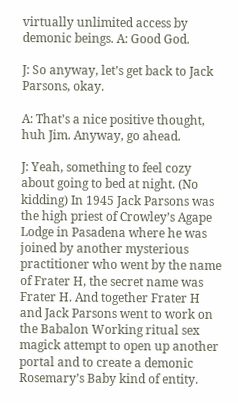virtually unlimited access by demonic beings. A: Good God.

J: So anyway, let’s get back to Jack Parsons, okay.

A: That’s a nice positive thought, huh Jim. Anyway, go ahead.

J: Yeah, something to feel cozy about going to bed at night. (No kidding) In 1945 Jack Parsons was the high priest of Crowley’s Agape Lodge in Pasadena where he was joined by another mysterious practitioner who went by the name of Frater H, the secret name was Frater H. And together Frater H and Jack Parsons went to work on the Babalon Working ritual sex magick attempt to open up another portal and to create a demonic Rosemary’s Baby kind of entity.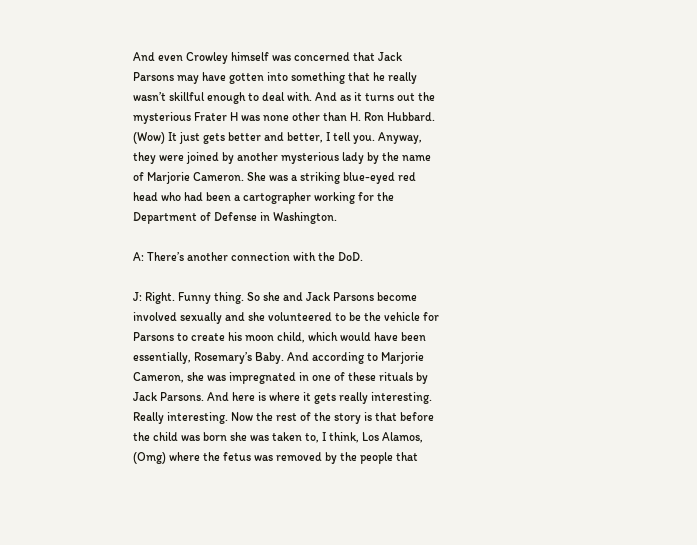And even Crowley himself was concerned that Jack Parsons may have gotten into something that he really wasn’t skillful enough to deal with. And as it turns out the mysterious Frater H was none other than H. Ron Hubbard. (Wow) It just gets better and better, I tell you. Anyway, they were joined by another mysterious lady by the name of Marjorie Cameron. She was a striking blue-eyed red head who had been a cartographer working for the Department of Defense in Washington.

A: There’s another connection with the DoD.

J: Right. Funny thing. So she and Jack Parsons become involved sexually and she volunteered to be the vehicle for Parsons to create his moon child, which would have been essentially, Rosemary’s Baby. And according to Marjorie Cameron, she was impregnated in one of these rituals by Jack Parsons. And here is where it gets really interesting. Really interesting. Now the rest of the story is that before the child was born she was taken to, I think, Los Alamos, (Omg) where the fetus was removed by the people that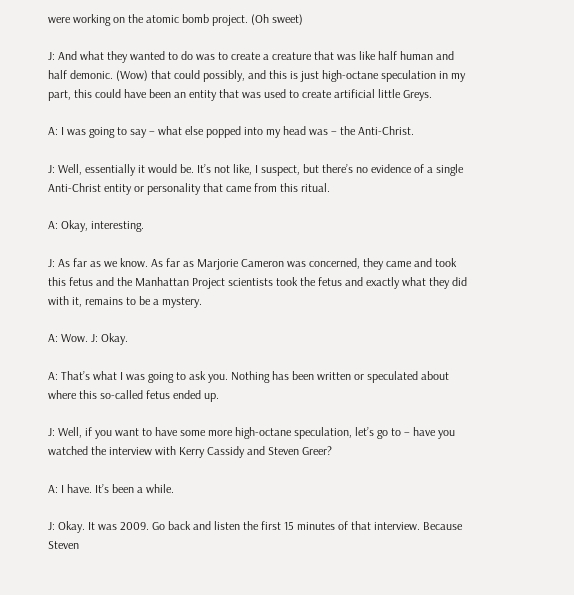were working on the atomic bomb project. (Oh sweet)

J: And what they wanted to do was to create a creature that was like half human and half demonic. (Wow) that could possibly, and this is just high-octane speculation in my part, this could have been an entity that was used to create artificial little Greys.

A: I was going to say – what else popped into my head was – the Anti-Christ.

J: Well, essentially it would be. It’s not like, I suspect, but there’s no evidence of a single Anti-Christ entity or personality that came from this ritual.

A: Okay, interesting.

J: As far as we know. As far as Marjorie Cameron was concerned, they came and took this fetus and the Manhattan Project scientists took the fetus and exactly what they did with it, remains to be a mystery.

A: Wow. J: Okay.

A: That’s what I was going to ask you. Nothing has been written or speculated about where this so-called fetus ended up.

J: Well, if you want to have some more high-octane speculation, let’s go to – have you watched the interview with Kerry Cassidy and Steven Greer?

A: I have. It’s been a while.

J: Okay. It was 2009. Go back and listen the first 15 minutes of that interview. Because Steven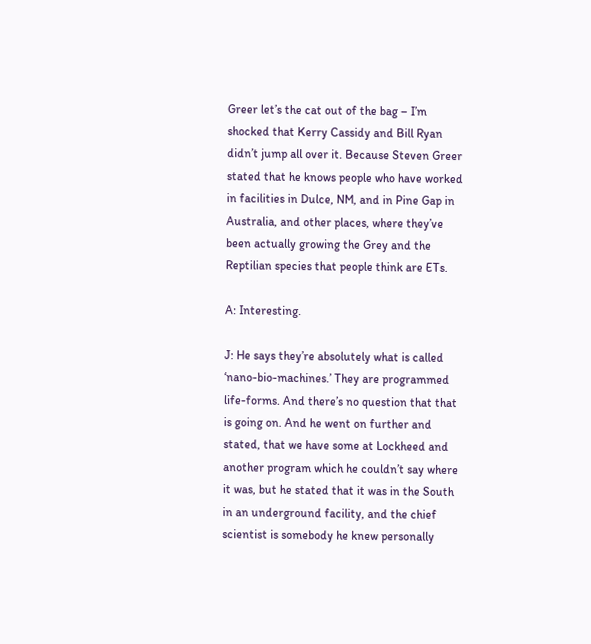Greer let’s the cat out of the bag – I’m shocked that Kerry Cassidy and Bill Ryan didn’t jump all over it. Because Steven Greer stated that he knows people who have worked in facilities in Dulce, NM, and in Pine Gap in Australia, and other places, where they’ve been actually growing the Grey and the Reptilian species that people think are ETs.

A: Interesting.

J: He says they’re absolutely what is called ‘nano-bio-machines.’ They are programmed life-forms. And there’s no question that that is going on. And he went on further and stated, that we have some at Lockheed and another program which he couldn’t say where it was, but he stated that it was in the South in an underground facility, and the chief scientist is somebody he knew personally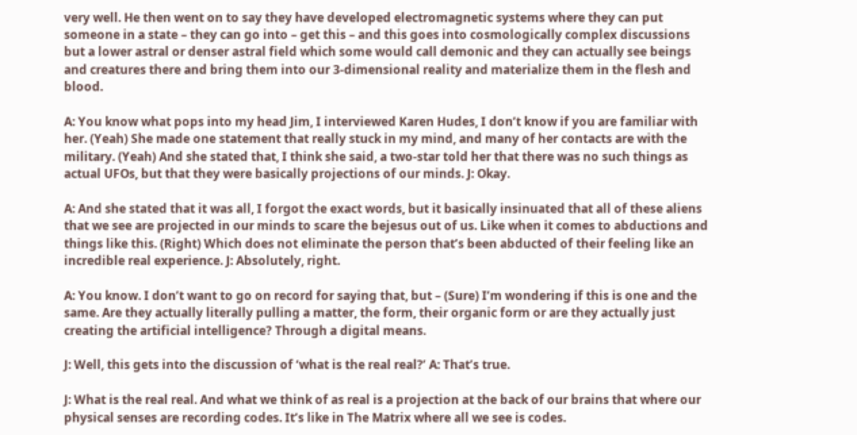very well. He then went on to say they have developed electromagnetic systems where they can put someone in a state – they can go into – get this – and this goes into cosmologically complex discussions but a lower astral or denser astral field which some would call demonic and they can actually see beings and creatures there and bring them into our 3-dimensional reality and materialize them in the flesh and blood.

A: You know what pops into my head Jim, I interviewed Karen Hudes, I don’t know if you are familiar with her. (Yeah) She made one statement that really stuck in my mind, and many of her contacts are with the military. (Yeah) And she stated that, I think she said, a two-star told her that there was no such things as actual UFOs, but that they were basically projections of our minds. J: Okay.

A: And she stated that it was all, I forgot the exact words, but it basically insinuated that all of these aliens that we see are projected in our minds to scare the bejesus out of us. Like when it comes to abductions and things like this. (Right) Which does not eliminate the person that’s been abducted of their feeling like an incredible real experience. J: Absolutely, right.

A: You know. I don’t want to go on record for saying that, but – (Sure) I’m wondering if this is one and the same. Are they actually literally pulling a matter, the form, their organic form or are they actually just creating the artificial intelligence? Through a digital means.

J: Well, this gets into the discussion of ‘what is the real real?’ A: That’s true.

J: What is the real real. And what we think of as real is a projection at the back of our brains that where our physical senses are recording codes. It’s like in The Matrix where all we see is codes.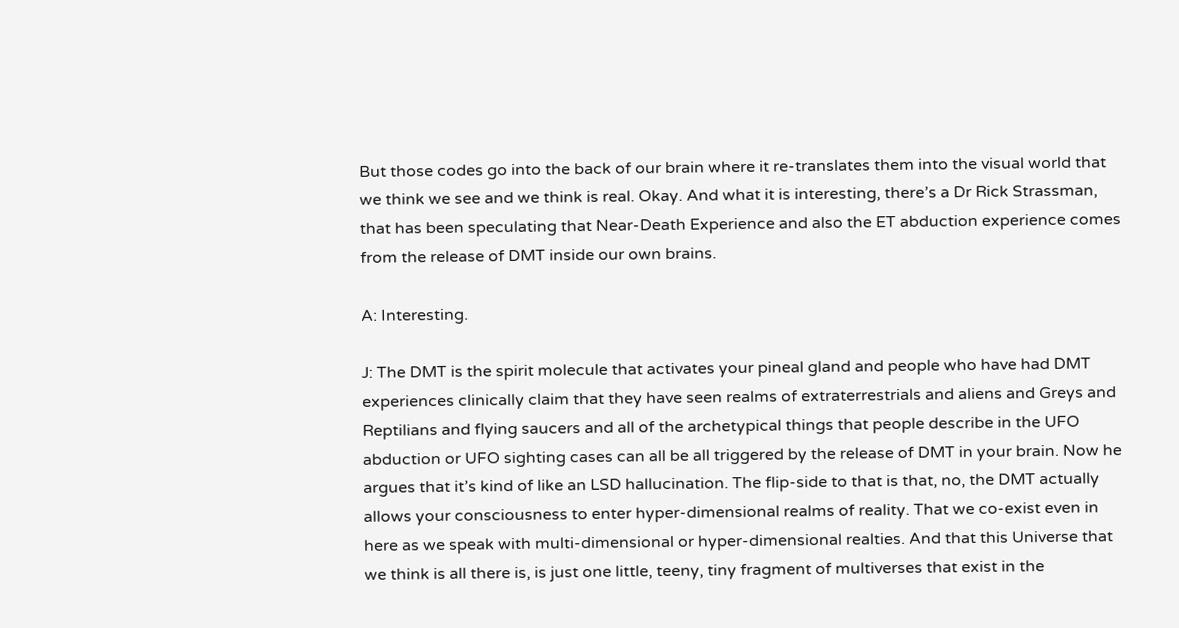But those codes go into the back of our brain where it re-translates them into the visual world that we think we see and we think is real. Okay. And what it is interesting, there’s a Dr Rick Strassman, that has been speculating that Near-Death Experience and also the ET abduction experience comes from the release of DMT inside our own brains.

A: Interesting.

J: The DMT is the spirit molecule that activates your pineal gland and people who have had DMT experiences clinically claim that they have seen realms of extraterrestrials and aliens and Greys and Reptilians and flying saucers and all of the archetypical things that people describe in the UFO abduction or UFO sighting cases can all be all triggered by the release of DMT in your brain. Now he argues that it’s kind of like an LSD hallucination. The flip-side to that is that, no, the DMT actually allows your consciousness to enter hyper-dimensional realms of reality. That we co-exist even in here as we speak with multi-dimensional or hyper-dimensional realties. And that this Universe that we think is all there is, is just one little, teeny, tiny fragment of multiverses that exist in the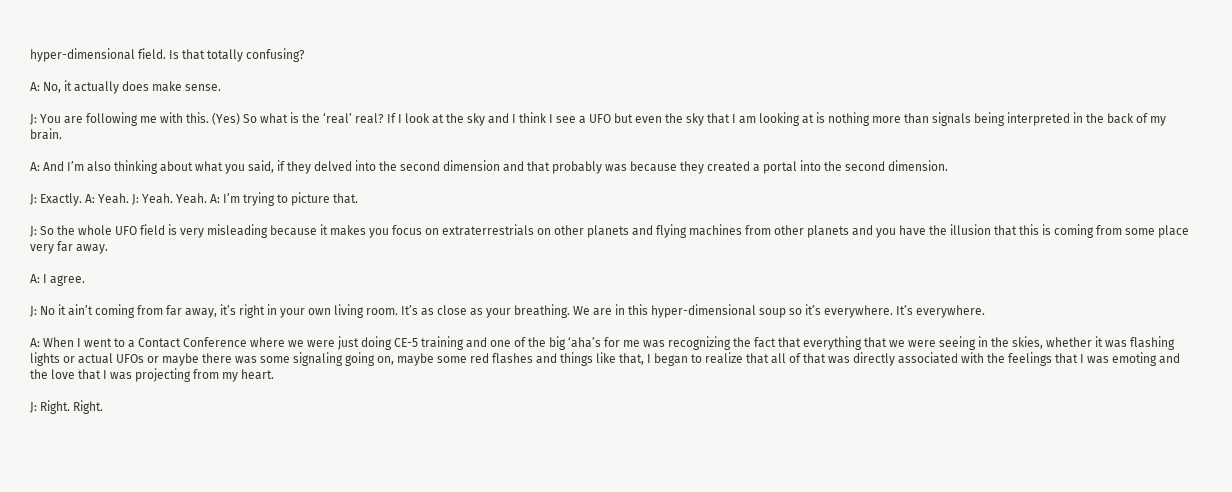hyper-dimensional field. Is that totally confusing?

A: No, it actually does make sense.

J: You are following me with this. (Yes) So what is the ‘real’ real? If I look at the sky and I think I see a UFO but even the sky that I am looking at is nothing more than signals being interpreted in the back of my brain.

A: And I’m also thinking about what you said, if they delved into the second dimension and that probably was because they created a portal into the second dimension.

J: Exactly. A: Yeah. J: Yeah. Yeah. A: I’m trying to picture that.

J: So the whole UFO field is very misleading because it makes you focus on extraterrestrials on other planets and flying machines from other planets and you have the illusion that this is coming from some place very far away.

A: I agree.

J: No it ain’t coming from far away, it’s right in your own living room. It’s as close as your breathing. We are in this hyper-dimensional soup so it’s everywhere. It’s everywhere.

A: When I went to a Contact Conference where we were just doing CE-5 training and one of the big ‘aha’s for me was recognizing the fact that everything that we were seeing in the skies, whether it was flashing lights or actual UFOs or maybe there was some signaling going on, maybe some red flashes and things like that, I began to realize that all of that was directly associated with the feelings that I was emoting and the love that I was projecting from my heart.

J: Right. Right.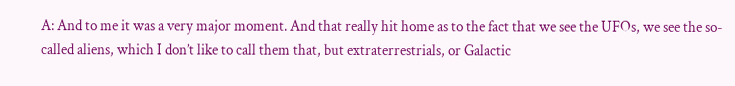A: And to me it was a very major moment. And that really hit home as to the fact that we see the UFOs, we see the so-called aliens, which I don’t like to call them that, but extraterrestrials, or Galactic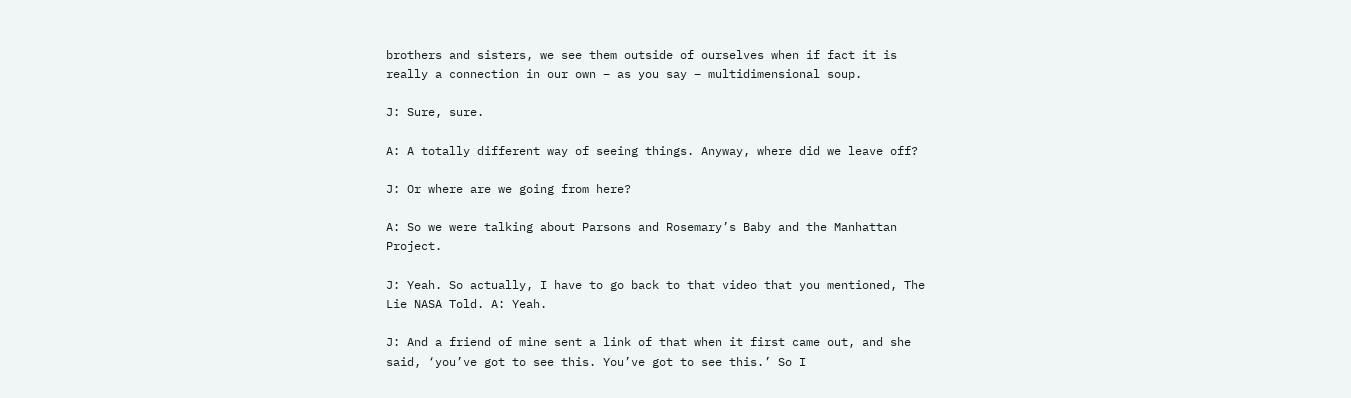brothers and sisters, we see them outside of ourselves when if fact it is really a connection in our own – as you say – multidimensional soup.

J: Sure, sure.

A: A totally different way of seeing things. Anyway, where did we leave off?

J: Or where are we going from here?

A: So we were talking about Parsons and Rosemary’s Baby and the Manhattan Project.

J: Yeah. So actually, I have to go back to that video that you mentioned, The Lie NASA Told. A: Yeah.

J: And a friend of mine sent a link of that when it first came out, and she said, ‘you’ve got to see this. You’ve got to see this.’ So I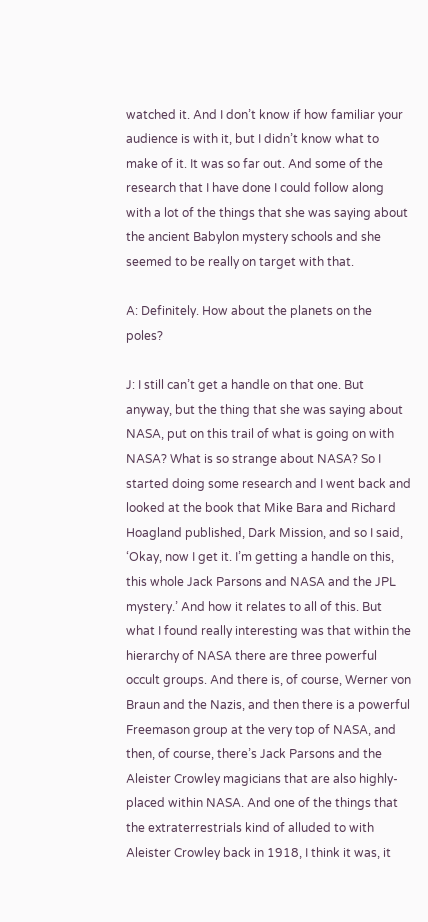watched it. And I don’t know if how familiar your audience is with it, but I didn’t know what to make of it. It was so far out. And some of the research that I have done I could follow along with a lot of the things that she was saying about the ancient Babylon mystery schools and she seemed to be really on target with that.

A: Definitely. How about the planets on the poles?

J: I still can’t get a handle on that one. But anyway, but the thing that she was saying about NASA, put on this trail of what is going on with NASA? What is so strange about NASA? So I started doing some research and I went back and looked at the book that Mike Bara and Richard Hoagland published, Dark Mission, and so I said, ‘Okay, now I get it. I’m getting a handle on this, this whole Jack Parsons and NASA and the JPL mystery.’ And how it relates to all of this. But what I found really interesting was that within the hierarchy of NASA there are three powerful occult groups. And there is, of course, Werner von Braun and the Nazis, and then there is a powerful Freemason group at the very top of NASA, and then, of course, there’s Jack Parsons and the Aleister Crowley magicians that are also highly-placed within NASA. And one of the things that the extraterrestrials kind of alluded to with Aleister Crowley back in 1918, I think it was, it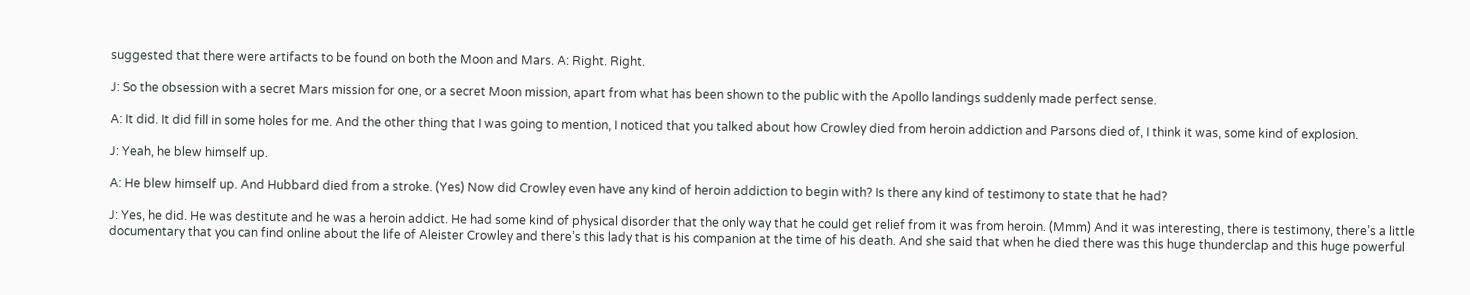suggested that there were artifacts to be found on both the Moon and Mars. A: Right. Right.

J: So the obsession with a secret Mars mission for one, or a secret Moon mission, apart from what has been shown to the public with the Apollo landings suddenly made perfect sense.

A: It did. It did fill in some holes for me. And the other thing that I was going to mention, I noticed that you talked about how Crowley died from heroin addiction and Parsons died of, I think it was, some kind of explosion.

J: Yeah, he blew himself up.

A: He blew himself up. And Hubbard died from a stroke. (Yes) Now did Crowley even have any kind of heroin addiction to begin with? Is there any kind of testimony to state that he had?

J: Yes, he did. He was destitute and he was a heroin addict. He had some kind of physical disorder that the only way that he could get relief from it was from heroin. (Mmm) And it was interesting, there is testimony, there’s a little documentary that you can find online about the life of Aleister Crowley and there’s this lady that is his companion at the time of his death. And she said that when he died there was this huge thunderclap and this huge powerful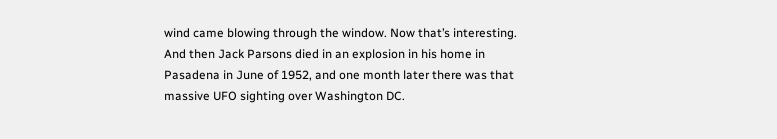wind came blowing through the window. Now that’s interesting. And then Jack Parsons died in an explosion in his home in Pasadena in June of 1952, and one month later there was that massive UFO sighting over Washington DC.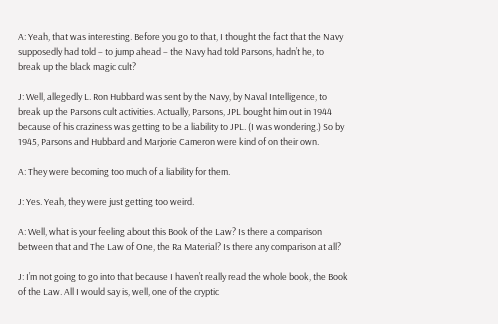A: Yeah, that was interesting. Before you go to that, I thought the fact that the Navy supposedly had told – to jump ahead – the Navy had told Parsons, hadn’t he, to break up the black magic cult?

J: Well, allegedly L. Ron Hubbard was sent by the Navy, by Naval Intelligence, to break up the Parsons cult activities. Actually, Parsons, JPL bought him out in 1944 because of his craziness was getting to be a liability to JPL. (I was wondering.) So by 1945, Parsons and Hubbard and Marjorie Cameron were kind of on their own.

A: They were becoming too much of a liability for them.

J: Yes. Yeah, they were just getting too weird.

A: Well, what is your feeling about this Book of the Law? Is there a comparison between that and The Law of One, the Ra Material? Is there any comparison at all?

J: I’m not going to go into that because I haven’t really read the whole book, the Book of the Law. All I would say is, well, one of the cryptic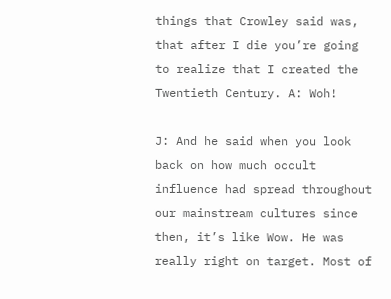things that Crowley said was, that after I die you’re going to realize that I created the Twentieth Century. A: Woh!

J: And he said when you look back on how much occult influence had spread throughout our mainstream cultures since then, it’s like Wow. He was really right on target. Most of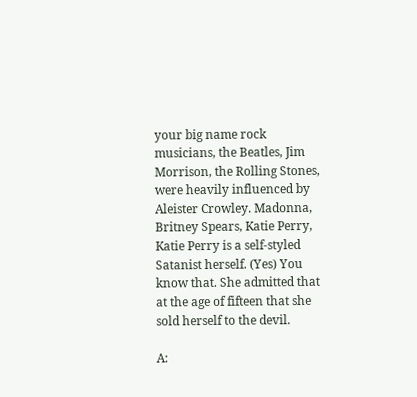your big name rock musicians, the Beatles, Jim Morrison, the Rolling Stones, were heavily influenced by Aleister Crowley. Madonna, Britney Spears, Katie Perry, Katie Perry is a self-styled Satanist herself. (Yes) You know that. She admitted that at the age of fifteen that she sold herself to the devil.

A: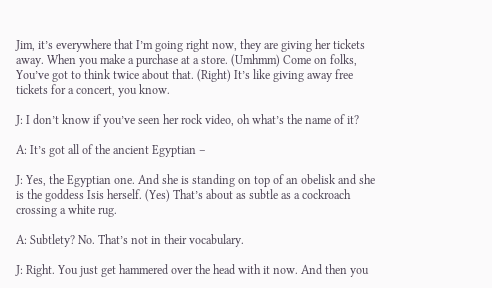Jim, it’s everywhere that I’m going right now, they are giving her tickets away. When you make a purchase at a store. (Umhmm) Come on folks, You’ve got to think twice about that. (Right) It’s like giving away free tickets for a concert, you know.

J: I don’t know if you’ve seen her rock video, oh what’s the name of it?

A: It’s got all of the ancient Egyptian –

J: Yes, the Egyptian one. And she is standing on top of an obelisk and she is the goddess Isis herself. (Yes) That’s about as subtle as a cockroach crossing a white rug.

A: Subtlety? No. That’s not in their vocabulary.

J: Right. You just get hammered over the head with it now. And then you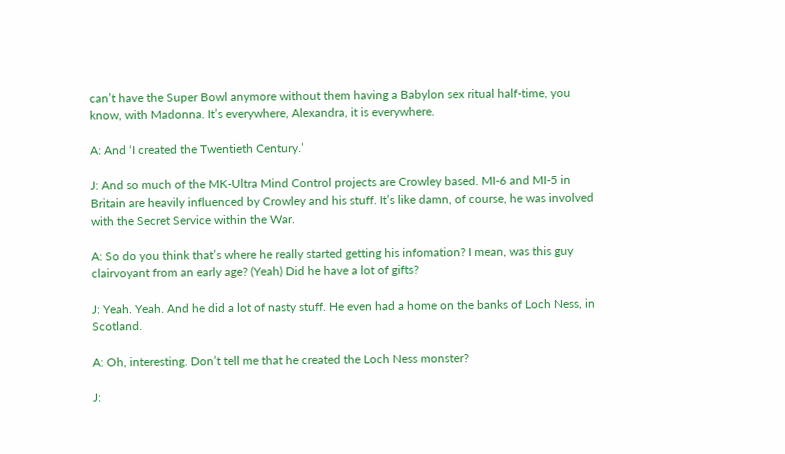can’t have the Super Bowl anymore without them having a Babylon sex ritual half-time, you know, with Madonna. It’s everywhere, Alexandra, it is everywhere.

A: And ‘I created the Twentieth Century.’

J: And so much of the MK-Ultra Mind Control projects are Crowley based. MI-6 and MI-5 in Britain are heavily influenced by Crowley and his stuff. It’s like damn, of course, he was involved with the Secret Service within the War.

A: So do you think that’s where he really started getting his infomation? I mean, was this guy clairvoyant from an early age? (Yeah) Did he have a lot of gifts?

J: Yeah. Yeah. And he did a lot of nasty stuff. He even had a home on the banks of Loch Ness, in Scotland.

A: Oh, interesting. Don’t tell me that he created the Loch Ness monster?

J: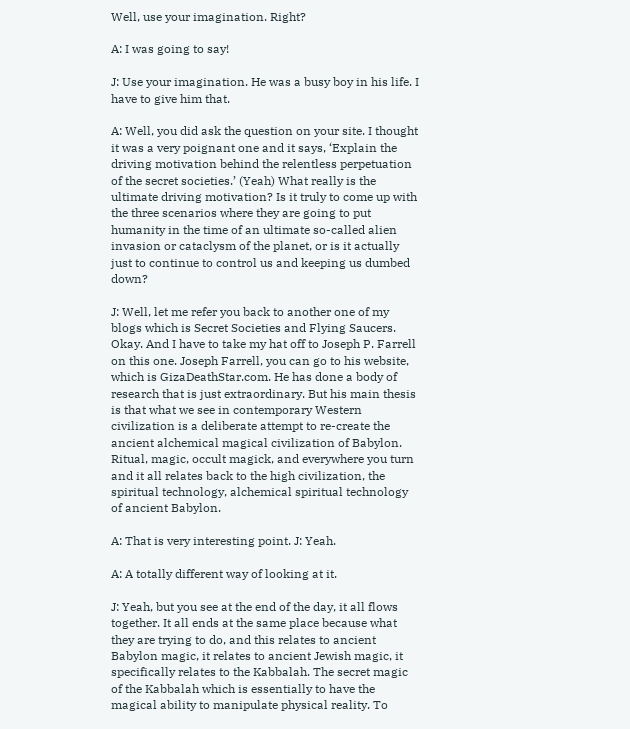Well, use your imagination. Right?

A: I was going to say!

J: Use your imagination. He was a busy boy in his life. I have to give him that.

A: Well, you did ask the question on your site. I thought it was a very poignant one and it says, ‘Explain the driving motivation behind the relentless perpetuation of the secret societies.’ (Yeah) What really is the ultimate driving motivation? Is it truly to come up with the three scenarios where they are going to put humanity in the time of an ultimate so-called alien invasion or cataclysm of the planet, or is it actually just to continue to control us and keeping us dumbed down?

J: Well, let me refer you back to another one of my blogs which is Secret Societies and Flying Saucers. Okay. And I have to take my hat off to Joseph P. Farrell on this one. Joseph Farrell, you can go to his website, which is GizaDeathStar.com. He has done a body of research that is just extraordinary. But his main thesis is that what we see in contemporary Western civilization is a deliberate attempt to re-create the ancient alchemical magical civilization of Babylon. Ritual, magic, occult magick, and everywhere you turn and it all relates back to the high civilization, the spiritual technology, alchemical spiritual technology of ancient Babylon.

A: That is very interesting point. J: Yeah.

A: A totally different way of looking at it.

J: Yeah, but you see at the end of the day, it all flows together. It all ends at the same place because what they are trying to do, and this relates to ancient Babylon magic, it relates to ancient Jewish magic, it specifically relates to the Kabbalah. The secret magic of the Kabbalah which is essentially to have the magical ability to manipulate physical reality. To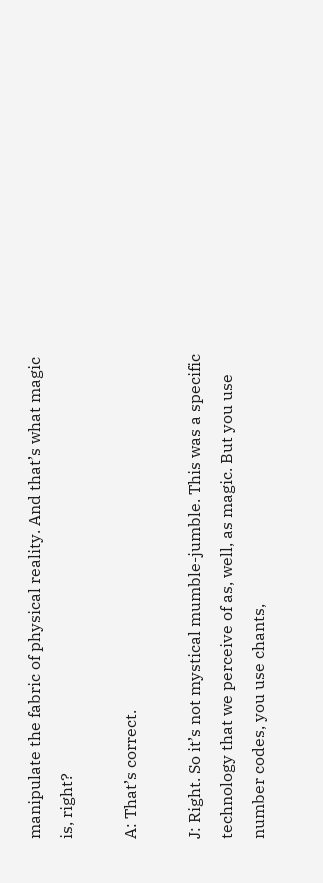manipulate the fabric of physical reality. And that’s what magic is, right?

A: That’s correct.

J: Right. So it’s not mystical mumble-jumble. This was a specific technology that we perceive of as, well, as magic. But you use number codes, you use chants,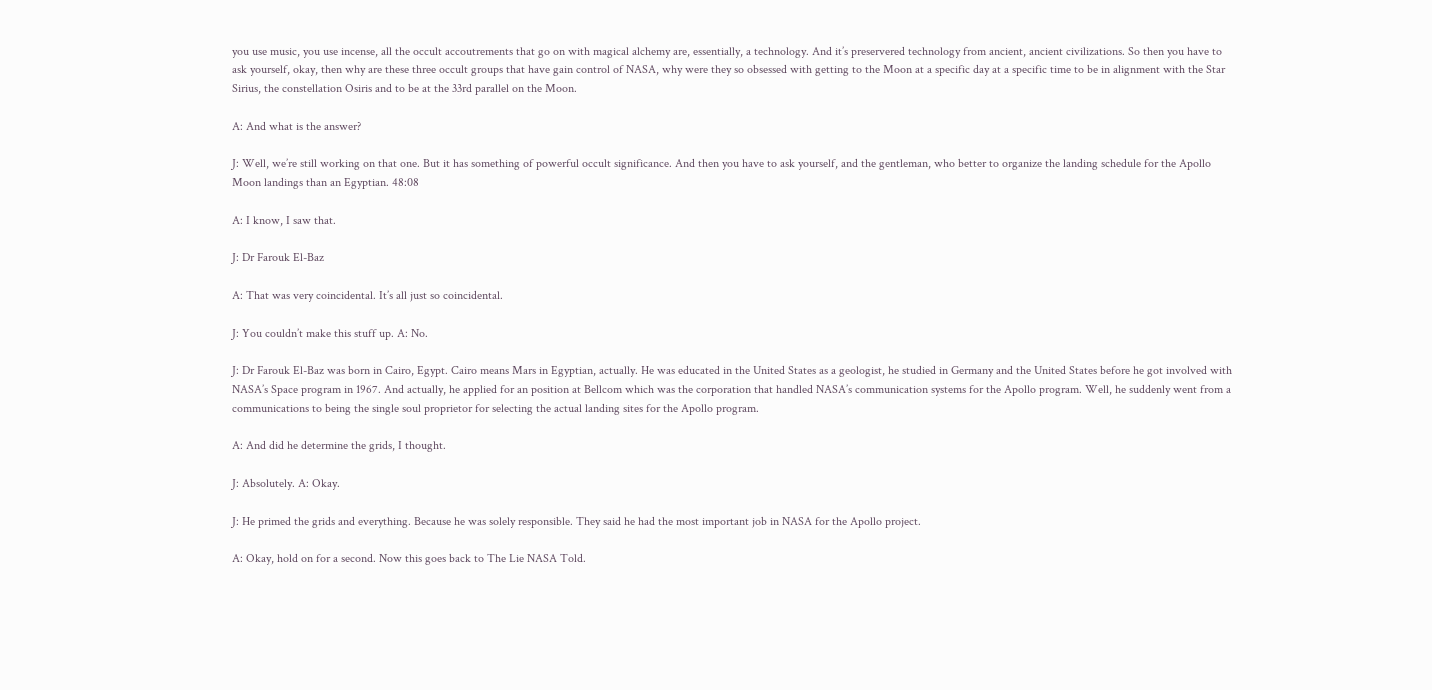you use music, you use incense, all the occult accoutrements that go on with magical alchemy are, essentially, a technology. And it’s preservered technology from ancient, ancient civilizations. So then you have to ask yourself, okay, then why are these three occult groups that have gain control of NASA, why were they so obsessed with getting to the Moon at a specific day at a specific time to be in alignment with the Star Sirius, the constellation Osiris and to be at the 33rd parallel on the Moon.

A: And what is the answer?

J: Well, we’re still working on that one. But it has something of powerful occult significance. And then you have to ask yourself, and the gentleman, who better to organize the landing schedule for the Apollo Moon landings than an Egyptian. 48:08

A: I know, I saw that.

J: Dr Farouk El-Baz

A: That was very coincidental. It’s all just so coincidental.

J: You couldn’t make this stuff up. A: No.

J: Dr Farouk El-Baz was born in Cairo, Egypt. Cairo means Mars in Egyptian, actually. He was educated in the United States as a geologist, he studied in Germany and the United States before he got involved with NASA’s Space program in 1967. And actually, he applied for an position at Bellcom which was the corporation that handled NASA’s communication systems for the Apollo program. Well, he suddenly went from a communications to being the single soul proprietor for selecting the actual landing sites for the Apollo program.

A: And did he determine the grids, I thought.

J: Absolutely. A: Okay.

J: He primed the grids and everything. Because he was solely responsible. They said he had the most important job in NASA for the Apollo project.

A: Okay, hold on for a second. Now this goes back to The Lie NASA Told.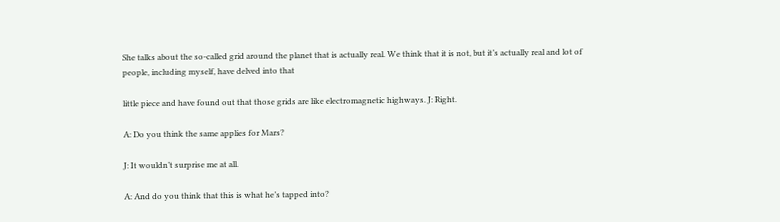She talks about the so-called grid around the planet that is actually real. We think that it is not, but it’s actually real and lot of people, including myself, have delved into that

little piece and have found out that those grids are like electromagnetic highways. J: Right.

A: Do you think the same applies for Mars?

J: It wouldn’t surprise me at all.

A: And do you think that this is what he’s tapped into?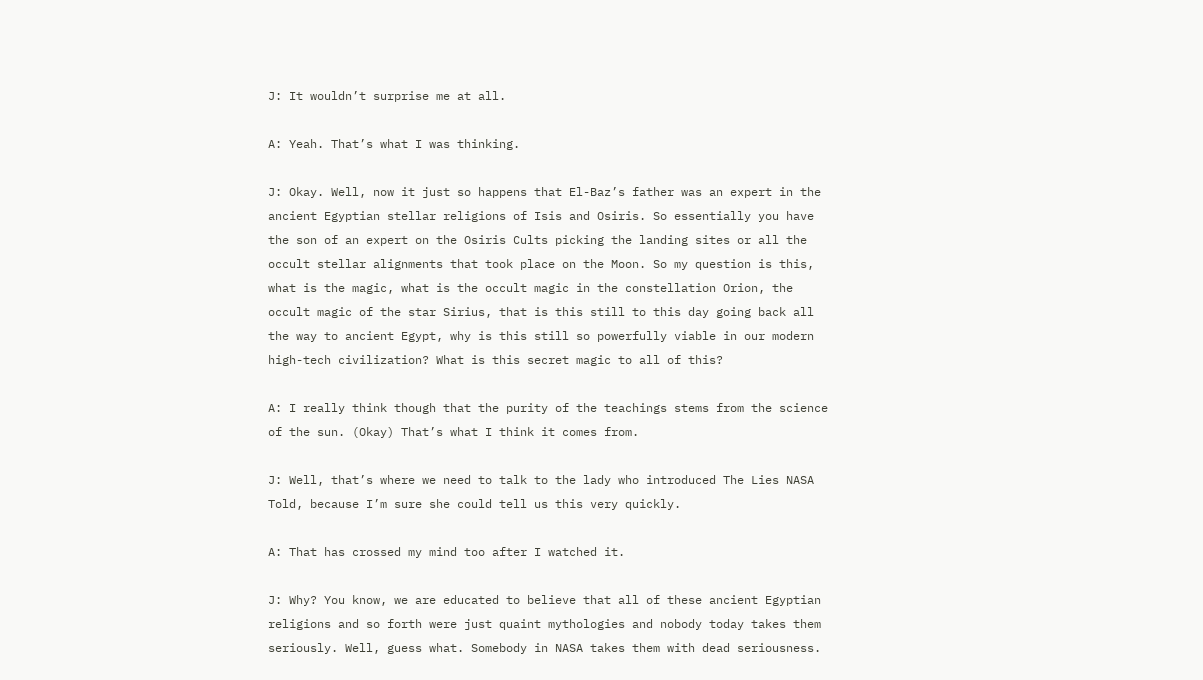J: It wouldn’t surprise me at all.

A: Yeah. That’s what I was thinking.

J: Okay. Well, now it just so happens that El-Baz’s father was an expert in the ancient Egyptian stellar religions of Isis and Osiris. So essentially you have the son of an expert on the Osiris Cults picking the landing sites or all the occult stellar alignments that took place on the Moon. So my question is this, what is the magic, what is the occult magic in the constellation Orion, the occult magic of the star Sirius, that is this still to this day going back all the way to ancient Egypt, why is this still so powerfully viable in our modern high-tech civilization? What is this secret magic to all of this?

A: I really think though that the purity of the teachings stems from the science of the sun. (Okay) That’s what I think it comes from.

J: Well, that’s where we need to talk to the lady who introduced The Lies NASA Told, because I’m sure she could tell us this very quickly.

A: That has crossed my mind too after I watched it.

J: Why? You know, we are educated to believe that all of these ancient Egyptian religions and so forth were just quaint mythologies and nobody today takes them seriously. Well, guess what. Somebody in NASA takes them with dead seriousness.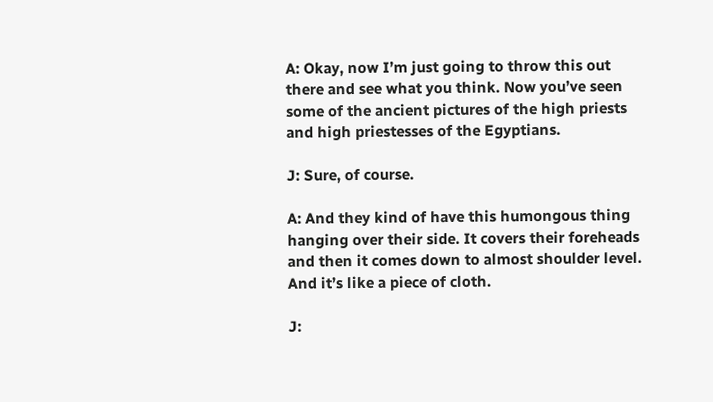A: Okay, now I’m just going to throw this out there and see what you think. Now you’ve seen some of the ancient pictures of the high priests and high priestesses of the Egyptians.

J: Sure, of course.

A: And they kind of have this humongous thing hanging over their side. It covers their foreheads and then it comes down to almost shoulder level. And it’s like a piece of cloth.

J: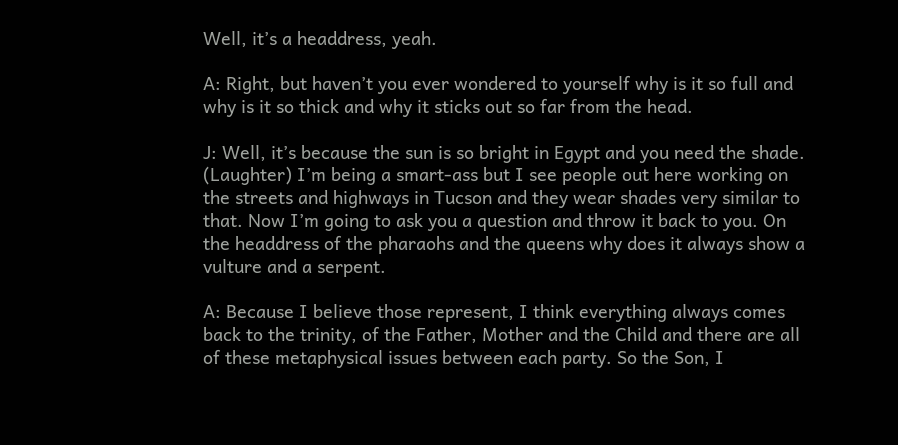Well, it’s a headdress, yeah.

A: Right, but haven’t you ever wondered to yourself why is it so full and why is it so thick and why it sticks out so far from the head.

J: Well, it’s because the sun is so bright in Egypt and you need the shade. (Laughter) I’m being a smart-ass but I see people out here working on the streets and highways in Tucson and they wear shades very similar to that. Now I’m going to ask you a question and throw it back to you. On the headdress of the pharaohs and the queens why does it always show a vulture and a serpent.

A: Because I believe those represent, I think everything always comes back to the trinity, of the Father, Mother and the Child and there are all of these metaphysical issues between each party. So the Son, I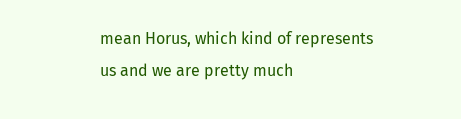mean Horus, which kind of represents us and we are pretty much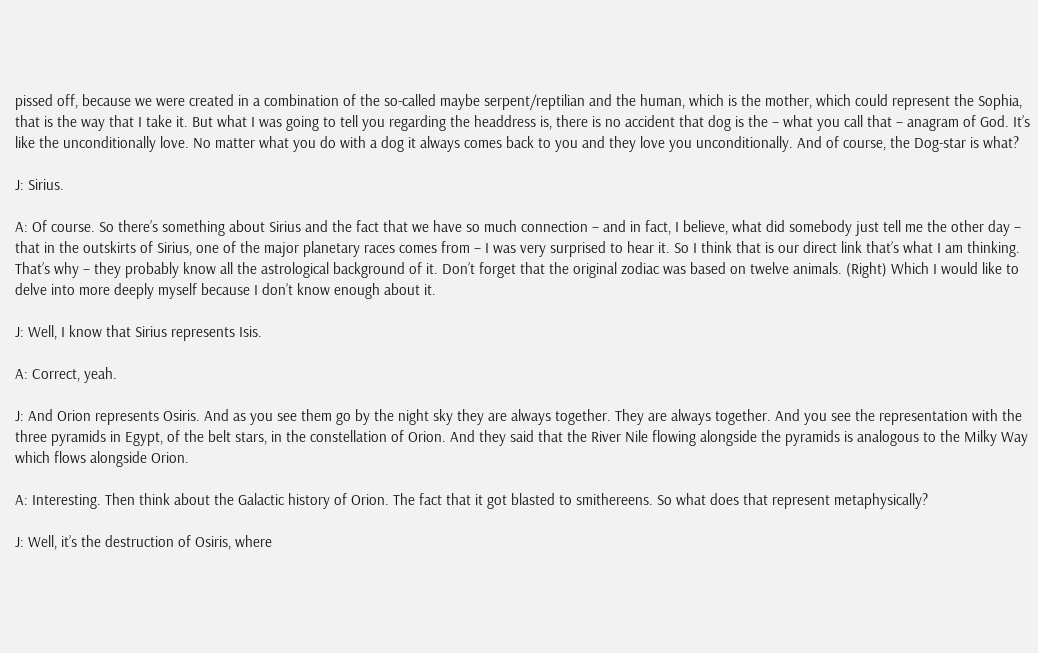pissed off, because we were created in a combination of the so-called maybe serpent/reptilian and the human, which is the mother, which could represent the Sophia, that is the way that I take it. But what I was going to tell you regarding the headdress is, there is no accident that dog is the – what you call that – anagram of God. It’s like the unconditionally love. No matter what you do with a dog it always comes back to you and they love you unconditionally. And of course, the Dog-star is what?

J: Sirius.

A: Of course. So there’s something about Sirius and the fact that we have so much connection – and in fact, I believe, what did somebody just tell me the other day – that in the outskirts of Sirius, one of the major planetary races comes from – I was very surprised to hear it. So I think that is our direct link that’s what I am thinking. That’s why – they probably know all the astrological background of it. Don’t forget that the original zodiac was based on twelve animals. (Right) Which I would like to delve into more deeply myself because I don’t know enough about it.

J: Well, I know that Sirius represents Isis.

A: Correct, yeah.

J: And Orion represents Osiris. And as you see them go by the night sky they are always together. They are always together. And you see the representation with the three pyramids in Egypt, of the belt stars, in the constellation of Orion. And they said that the River Nile flowing alongside the pyramids is analogous to the Milky Way which flows alongside Orion.

A: Interesting. Then think about the Galactic history of Orion. The fact that it got blasted to smithereens. So what does that represent metaphysically?

J: Well, it’s the destruction of Osiris, where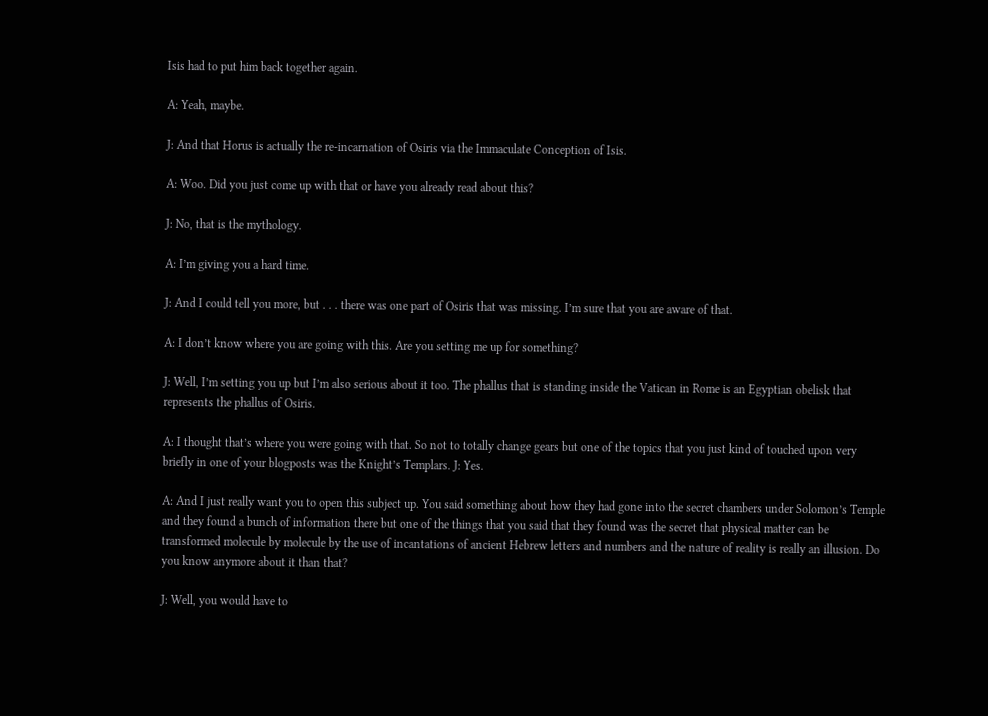Isis had to put him back together again.

A: Yeah, maybe.

J: And that Horus is actually the re-incarnation of Osiris via the Immaculate Conception of Isis.

A: Woo. Did you just come up with that or have you already read about this?

J: No, that is the mythology.

A: I’m giving you a hard time.

J: And I could tell you more, but . . . there was one part of Osiris that was missing. I’m sure that you are aware of that.

A: I don’t know where you are going with this. Are you setting me up for something?

J: Well, I’m setting you up but I’m also serious about it too. The phallus that is standing inside the Vatican in Rome is an Egyptian obelisk that represents the phallus of Osiris.

A: I thought that’s where you were going with that. So not to totally change gears but one of the topics that you just kind of touched upon very briefly in one of your blogposts was the Knight’s Templars. J: Yes.

A: And I just really want you to open this subject up. You said something about how they had gone into the secret chambers under Solomon’s Temple and they found a bunch of information there but one of the things that you said that they found was the secret that physical matter can be transformed molecule by molecule by the use of incantations of ancient Hebrew letters and numbers and the nature of reality is really an illusion. Do you know anymore about it than that?

J: Well, you would have to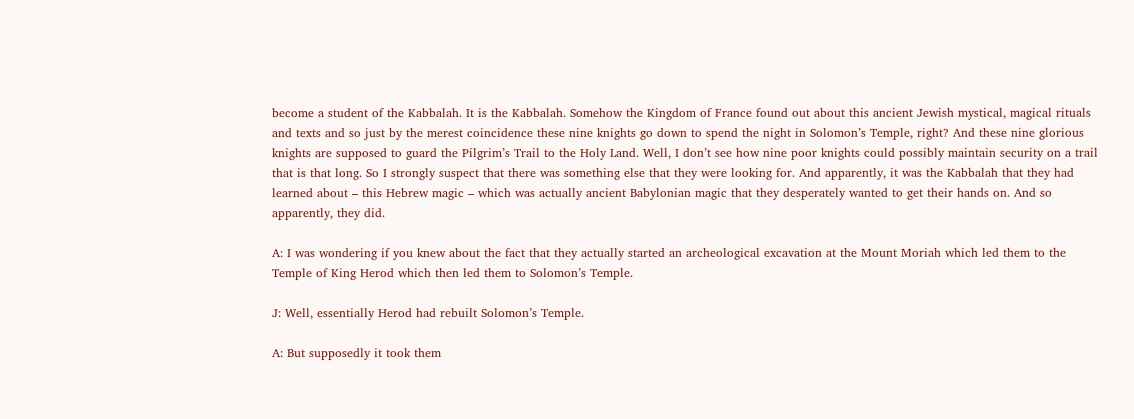become a student of the Kabbalah. It is the Kabbalah. Somehow the Kingdom of France found out about this ancient Jewish mystical, magical rituals and texts and so just by the merest coincidence these nine knights go down to spend the night in Solomon’s Temple, right? And these nine glorious knights are supposed to guard the Pilgrim’s Trail to the Holy Land. Well, I don’t see how nine poor knights could possibly maintain security on a trail that is that long. So I strongly suspect that there was something else that they were looking for. And apparently, it was the Kabbalah that they had learned about – this Hebrew magic – which was actually ancient Babylonian magic that they desperately wanted to get their hands on. And so apparently, they did.

A: I was wondering if you knew about the fact that they actually started an archeological excavation at the Mount Moriah which led them to the Temple of King Herod which then led them to Solomon’s Temple.

J: Well, essentially Herod had rebuilt Solomon’s Temple.

A: But supposedly it took them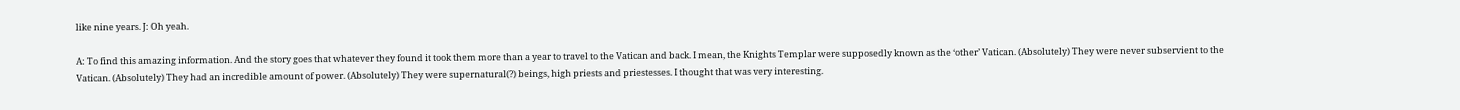like nine years. J: Oh yeah.

A: To find this amazing information. And the story goes that whatever they found it took them more than a year to travel to the Vatican and back. I mean, the Knights Templar were supposedly known as the ‘other’ Vatican. (Absolutely) They were never subservient to the Vatican. (Absolutely) They had an incredible amount of power. (Absolutely) They were supernatural(?) beings, high priests and priestesses. I thought that was very interesting.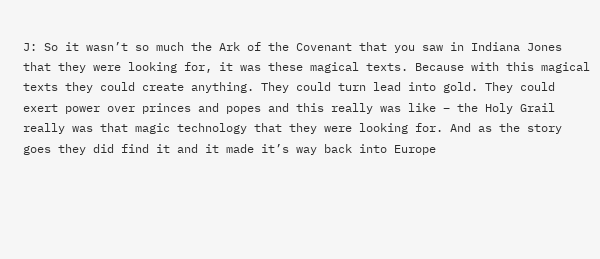J: So it wasn’t so much the Ark of the Covenant that you saw in Indiana Jones that they were looking for, it was these magical texts. Because with this magical texts they could create anything. They could turn lead into gold. They could exert power over princes and popes and this really was like – the Holy Grail really was that magic technology that they were looking for. And as the story goes they did find it and it made it’s way back into Europe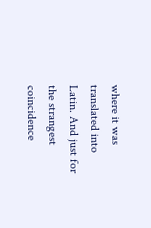where it was translated into Latin. And just for the strangest coincidence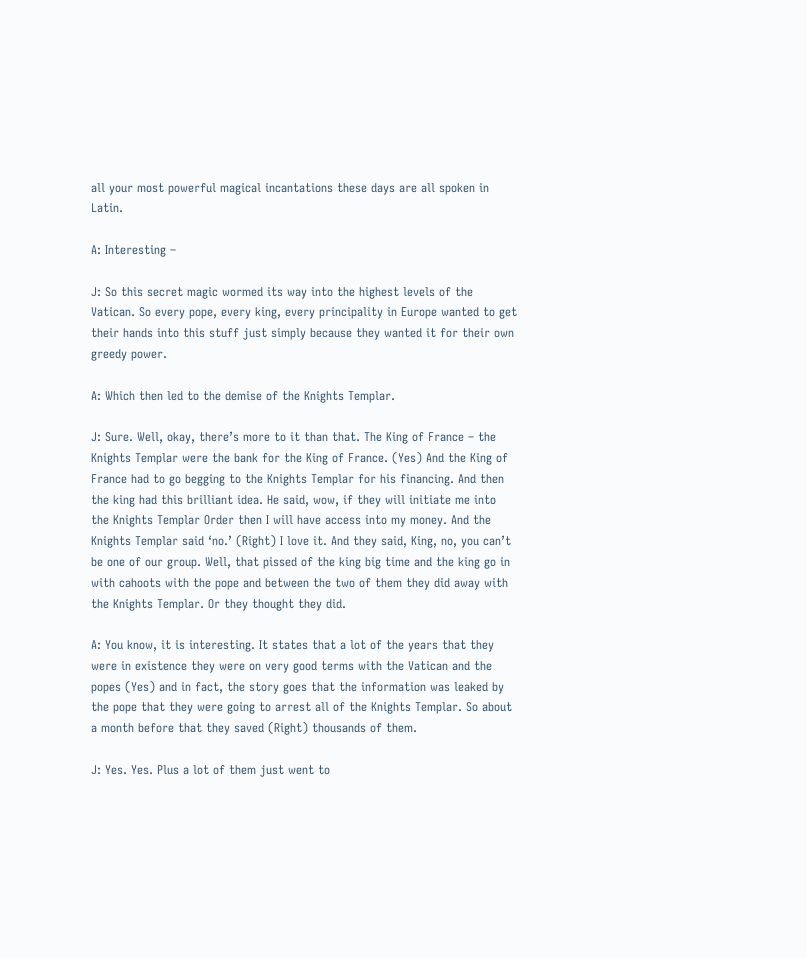all your most powerful magical incantations these days are all spoken in Latin.

A: Interesting –

J: So this secret magic wormed its way into the highest levels of the Vatican. So every pope, every king, every principality in Europe wanted to get their hands into this stuff just simply because they wanted it for their own greedy power.

A: Which then led to the demise of the Knights Templar.

J: Sure. Well, okay, there’s more to it than that. The King of France – the Knights Templar were the bank for the King of France. (Yes) And the King of France had to go begging to the Knights Templar for his financing. And then the king had this brilliant idea. He said, wow, if they will initiate me into the Knights Templar Order then I will have access into my money. And the Knights Templar said ‘no.’ (Right) I love it. And they said, King, no, you can’t be one of our group. Well, that pissed of the king big time and the king go in with cahoots with the pope and between the two of them they did away with the Knights Templar. Or they thought they did.

A: You know, it is interesting. It states that a lot of the years that they were in existence they were on very good terms with the Vatican and the popes (Yes) and in fact, the story goes that the information was leaked by the pope that they were going to arrest all of the Knights Templar. So about a month before that they saved (Right) thousands of them.

J: Yes. Yes. Plus a lot of them just went to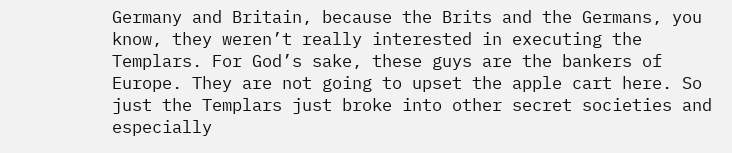Germany and Britain, because the Brits and the Germans, you know, they weren’t really interested in executing the Templars. For God’s sake, these guys are the bankers of Europe. They are not going to upset the apple cart here. So just the Templars just broke into other secret societies and especially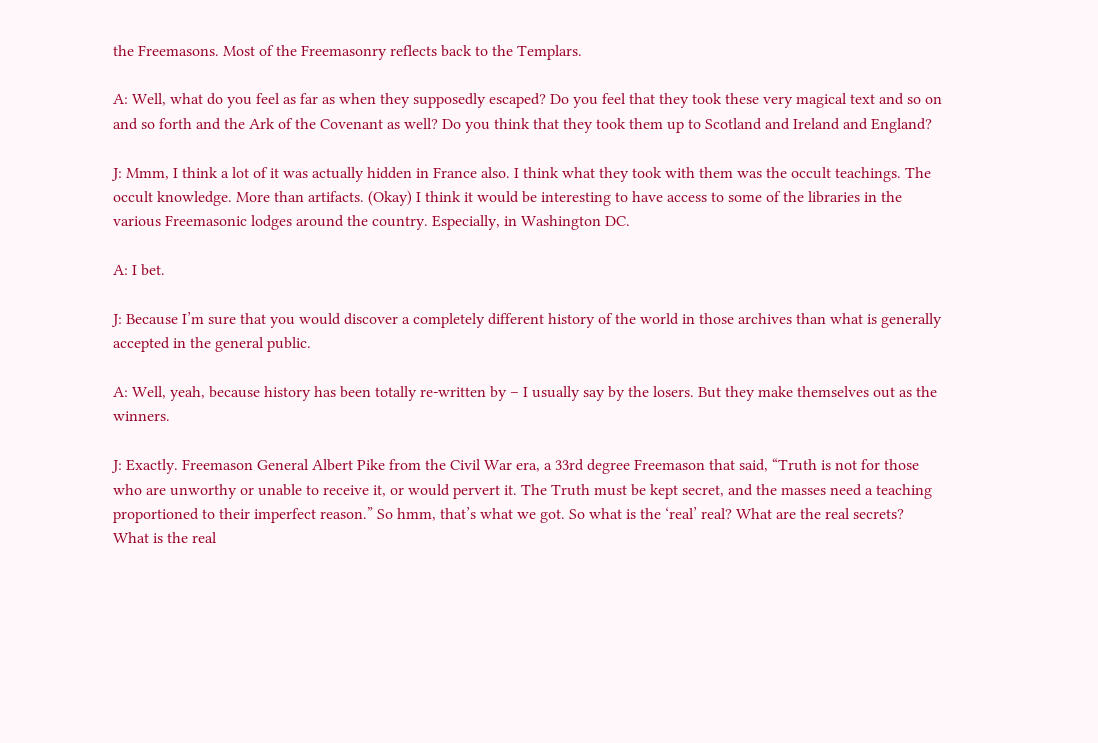the Freemasons. Most of the Freemasonry reflects back to the Templars.

A: Well, what do you feel as far as when they supposedly escaped? Do you feel that they took these very magical text and so on and so forth and the Ark of the Covenant as well? Do you think that they took them up to Scotland and Ireland and England?

J: Mmm, I think a lot of it was actually hidden in France also. I think what they took with them was the occult teachings. The occult knowledge. More than artifacts. (Okay) I think it would be interesting to have access to some of the libraries in the various Freemasonic lodges around the country. Especially, in Washington DC.

A: I bet.

J: Because I’m sure that you would discover a completely different history of the world in those archives than what is generally accepted in the general public.

A: Well, yeah, because history has been totally re-written by – I usually say by the losers. But they make themselves out as the winners.

J: Exactly. Freemason General Albert Pike from the Civil War era, a 33rd degree Freemason that said, “Truth is not for those who are unworthy or unable to receive it, or would pervert it. The Truth must be kept secret, and the masses need a teaching proportioned to their imperfect reason.” So hmm, that’s what we got. So what is the ‘real’ real? What are the real secrets? What is the real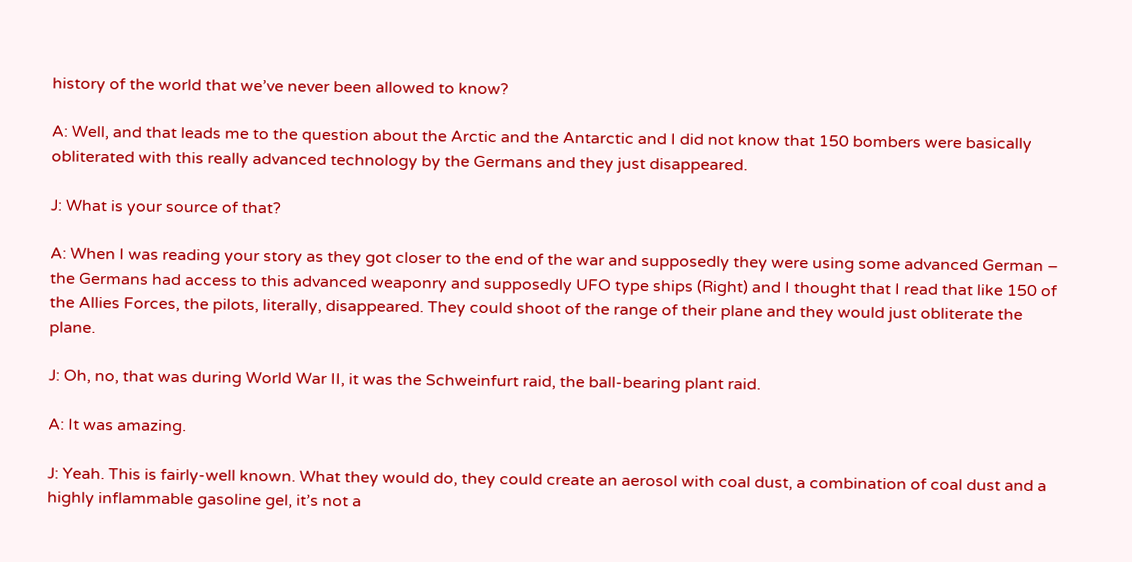history of the world that we’ve never been allowed to know?

A: Well, and that leads me to the question about the Arctic and the Antarctic and I did not know that 150 bombers were basically obliterated with this really advanced technology by the Germans and they just disappeared.

J: What is your source of that?

A: When I was reading your story as they got closer to the end of the war and supposedly they were using some advanced German – the Germans had access to this advanced weaponry and supposedly UFO type ships (Right) and I thought that I read that like 150 of the Allies Forces, the pilots, literally, disappeared. They could shoot of the range of their plane and they would just obliterate the plane.

J: Oh, no, that was during World War II, it was the Schweinfurt raid, the ball-bearing plant raid.

A: It was amazing.

J: Yeah. This is fairly-well known. What they would do, they could create an aerosol with coal dust, a combination of coal dust and a highly inflammable gasoline gel, it’s not a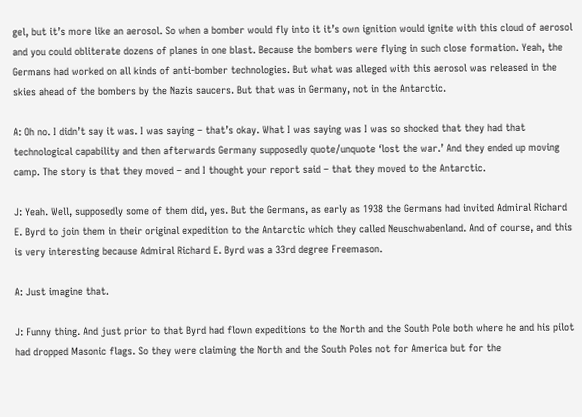gel, but it’s more like an aerosol. So when a bomber would fly into it it’s own ignition would ignite with this cloud of aerosol and you could obliterate dozens of planes in one blast. Because the bombers were flying in such close formation. Yeah, the Germans had worked on all kinds of anti-bomber technologies. But what was alleged with this aerosol was released in the skies ahead of the bombers by the Nazis saucers. But that was in Germany, not in the Antarctic.

A: Oh no. I didn’t say it was. I was saying – that’s okay. What I was saying was I was so shocked that they had that technological capability and then afterwards Germany supposedly quote/unquote ‘lost the war.’ And they ended up moving camp. The story is that they moved – and I thought your report said – that they moved to the Antarctic.

J: Yeah. Well, supposedly some of them did, yes. But the Germans, as early as 1938 the Germans had invited Admiral Richard E. Byrd to join them in their original expedition to the Antarctic which they called Neuschwabenland. And of course, and this is very interesting because Admiral Richard E. Byrd was a 33rd degree Freemason.

A: Just imagine that.

J: Funny thing. And just prior to that Byrd had flown expeditions to the North and the South Pole both where he and his pilot had dropped Masonic flags. So they were claiming the North and the South Poles not for America but for the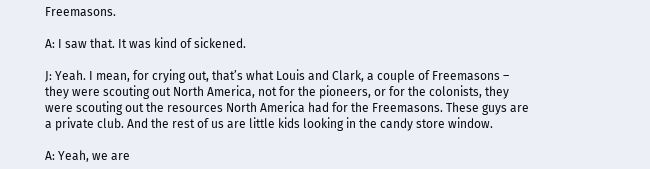Freemasons.

A: I saw that. It was kind of sickened.

J: Yeah. I mean, for crying out, that’s what Louis and Clark, a couple of Freemasons – they were scouting out North America, not for the pioneers, or for the colonists, they were scouting out the resources North America had for the Freemasons. These guys are a private club. And the rest of us are little kids looking in the candy store window.

A: Yeah, we are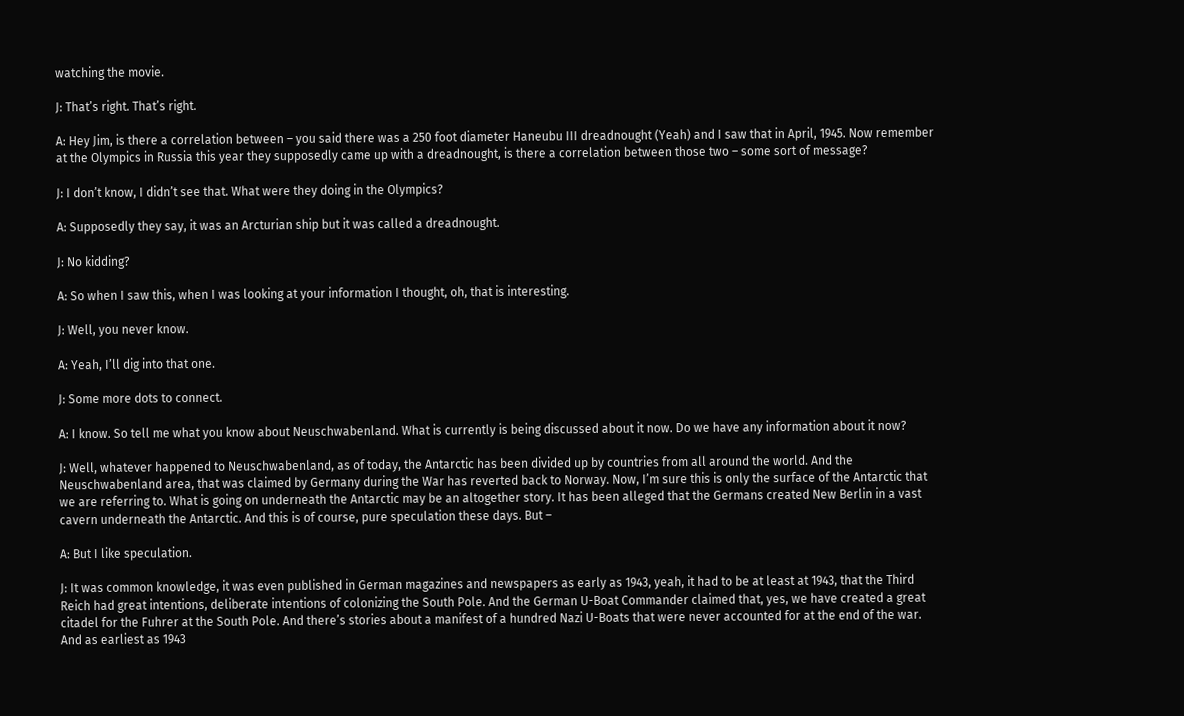watching the movie.

J: That’s right. That’s right.

A: Hey Jim, is there a correlation between – you said there was a 250 foot diameter Haneubu III dreadnought (Yeah) and I saw that in April, 1945. Now remember at the Olympics in Russia this year they supposedly came up with a dreadnought, is there a correlation between those two – some sort of message?

J: I don’t know, I didn’t see that. What were they doing in the Olympics?

A: Supposedly they say, it was an Arcturian ship but it was called a dreadnought.

J: No kidding?

A: So when I saw this, when I was looking at your information I thought, oh, that is interesting.

J: Well, you never know.

A: Yeah, I’ll dig into that one.

J: Some more dots to connect.

A: I know. So tell me what you know about Neuschwabenland. What is currently is being discussed about it now. Do we have any information about it now?

J: Well, whatever happened to Neuschwabenland, as of today, the Antarctic has been divided up by countries from all around the world. And the Neuschwabenland area, that was claimed by Germany during the War has reverted back to Norway. Now, I’m sure this is only the surface of the Antarctic that we are referring to. What is going on underneath the Antarctic may be an altogether story. It has been alleged that the Germans created New Berlin in a vast cavern underneath the Antarctic. And this is of course, pure speculation these days. But –

A: But I like speculation.

J: It was common knowledge, it was even published in German magazines and newspapers as early as 1943, yeah, it had to be at least at 1943, that the Third Reich had great intentions, deliberate intentions of colonizing the South Pole. And the German U-Boat Commander claimed that, yes, we have created a great citadel for the Fuhrer at the South Pole. And there’s stories about a manifest of a hundred Nazi U-Boats that were never accounted for at the end of the war. And as earliest as 1943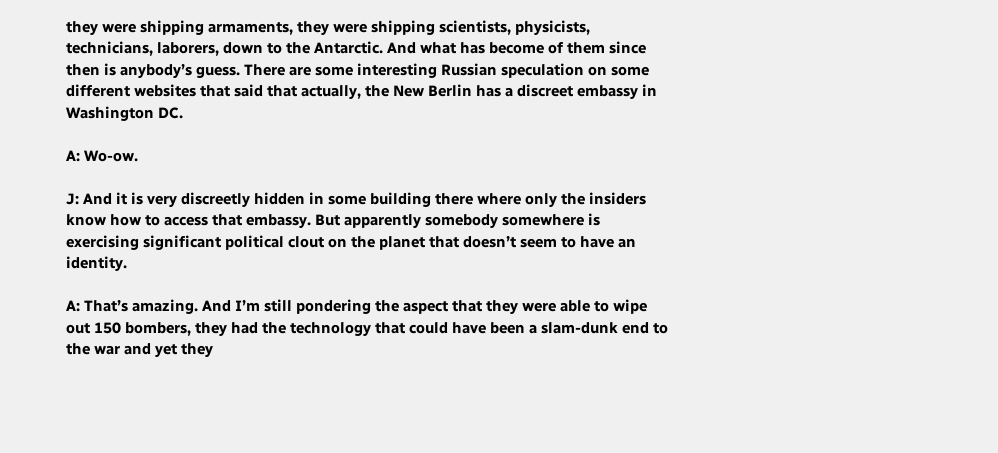they were shipping armaments, they were shipping scientists, physicists, technicians, laborers, down to the Antarctic. And what has become of them since then is anybody’s guess. There are some interesting Russian speculation on some different websites that said that actually, the New Berlin has a discreet embassy in Washington DC.

A: Wo-ow.

J: And it is very discreetly hidden in some building there where only the insiders know how to access that embassy. But apparently somebody somewhere is exercising significant political clout on the planet that doesn’t seem to have an identity.

A: That’s amazing. And I’m still pondering the aspect that they were able to wipe out 150 bombers, they had the technology that could have been a slam-dunk end to the war and yet they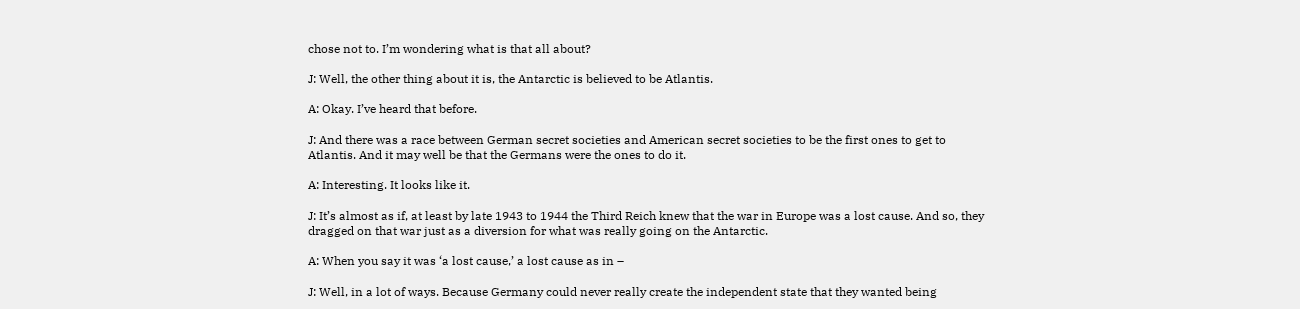chose not to. I’m wondering what is that all about?

J: Well, the other thing about it is, the Antarctic is believed to be Atlantis.

A: Okay. I’ve heard that before.

J: And there was a race between German secret societies and American secret societies to be the first ones to get to Atlantis. And it may well be that the Germans were the ones to do it.

A: Interesting. It looks like it.

J: It’s almost as if, at least by late 1943 to 1944 the Third Reich knew that the war in Europe was a lost cause. And so, they dragged on that war just as a diversion for what was really going on the Antarctic.

A: When you say it was ‘a lost cause,’ a lost cause as in –

J: Well, in a lot of ways. Because Germany could never really create the independent state that they wanted being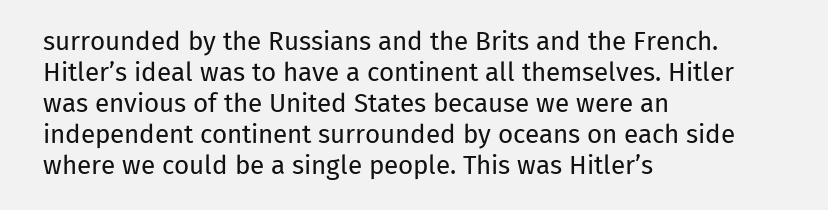surrounded by the Russians and the Brits and the French. Hitler’s ideal was to have a continent all themselves. Hitler was envious of the United States because we were an independent continent surrounded by oceans on each side where we could be a single people. This was Hitler’s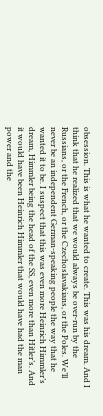obsession. This is what he wanted to create. This was his dream. And I think that he realized that we would always be over-run by the Russians, or the French, or the Czechoslavakians, or the Poles. We’ll never be an independent German-speaking people the way that he wanted it to be. I suspect that this was even more Heinrich Himmler’s dream, Himmler being the head of the SS, even more than Hitler’s. And it would have been Heinrich Himmler that would have had the man power and the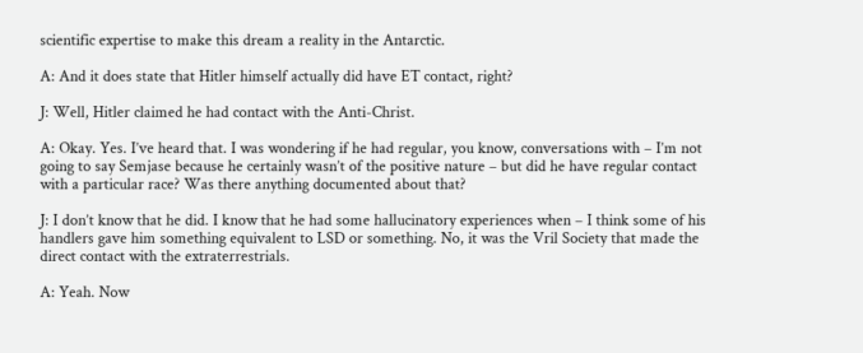scientific expertise to make this dream a reality in the Antarctic.

A: And it does state that Hitler himself actually did have ET contact, right?

J: Well, Hitler claimed he had contact with the Anti-Christ.

A: Okay. Yes. I’ve heard that. I was wondering if he had regular, you know, conversations with – I’m not going to say Semjase because he certainly wasn’t of the positive nature – but did he have regular contact with a particular race? Was there anything documented about that?

J: I don’t know that he did. I know that he had some hallucinatory experiences when – I think some of his handlers gave him something equivalent to LSD or something. No, it was the Vril Society that made the direct contact with the extraterrestrials.

A: Yeah. Now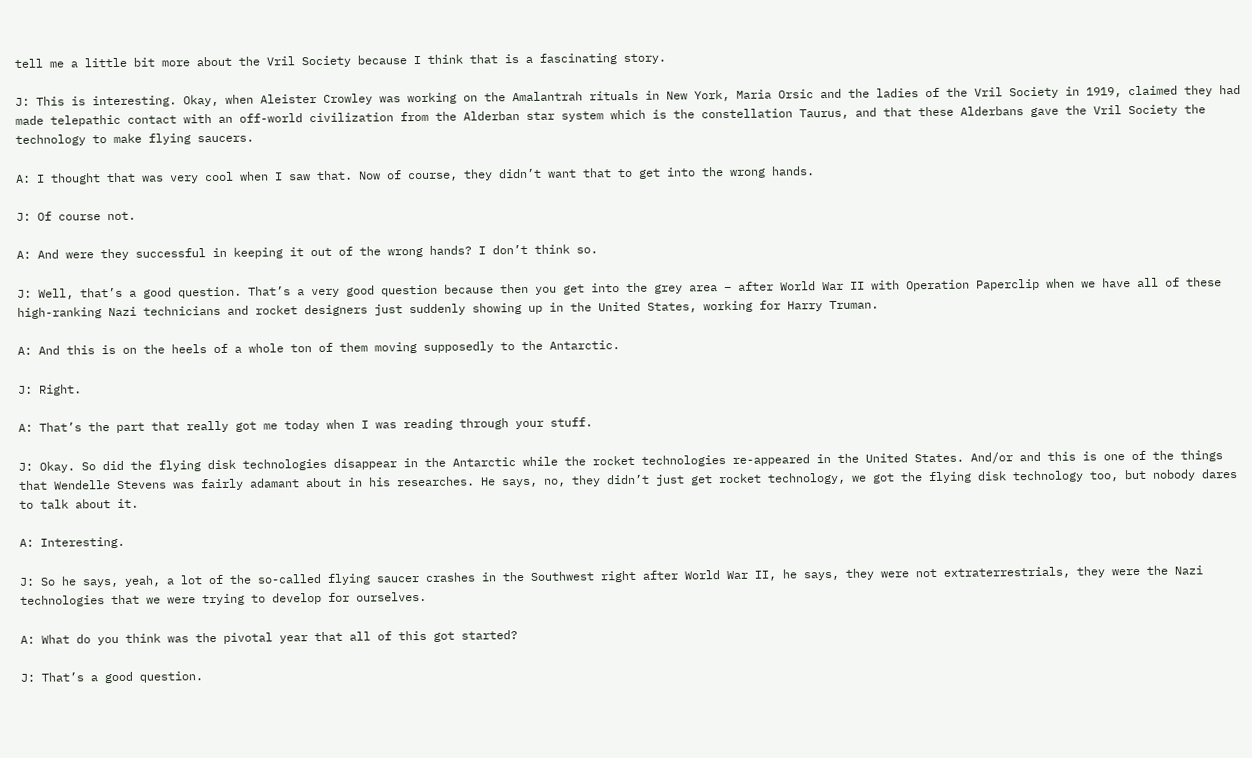tell me a little bit more about the Vril Society because I think that is a fascinating story.

J: This is interesting. Okay, when Aleister Crowley was working on the Amalantrah rituals in New York, Maria Orsic and the ladies of the Vril Society in 1919, claimed they had made telepathic contact with an off-world civilization from the Alderban star system which is the constellation Taurus, and that these Alderbans gave the Vril Society the technology to make flying saucers.

A: I thought that was very cool when I saw that. Now of course, they didn’t want that to get into the wrong hands.

J: Of course not.

A: And were they successful in keeping it out of the wrong hands? I don’t think so.

J: Well, that’s a good question. That’s a very good question because then you get into the grey area – after World War II with Operation Paperclip when we have all of these high-ranking Nazi technicians and rocket designers just suddenly showing up in the United States, working for Harry Truman.

A: And this is on the heels of a whole ton of them moving supposedly to the Antarctic.

J: Right.

A: That’s the part that really got me today when I was reading through your stuff.

J: Okay. So did the flying disk technologies disappear in the Antarctic while the rocket technologies re-appeared in the United States. And/or and this is one of the things that Wendelle Stevens was fairly adamant about in his researches. He says, no, they didn’t just get rocket technology, we got the flying disk technology too, but nobody dares to talk about it.

A: Interesting.

J: So he says, yeah, a lot of the so-called flying saucer crashes in the Southwest right after World War II, he says, they were not extraterrestrials, they were the Nazi technologies that we were trying to develop for ourselves.

A: What do you think was the pivotal year that all of this got started?

J: That’s a good question.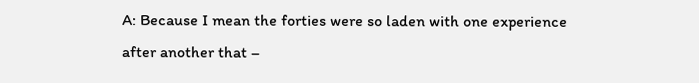A: Because I mean the forties were so laden with one experience after another that –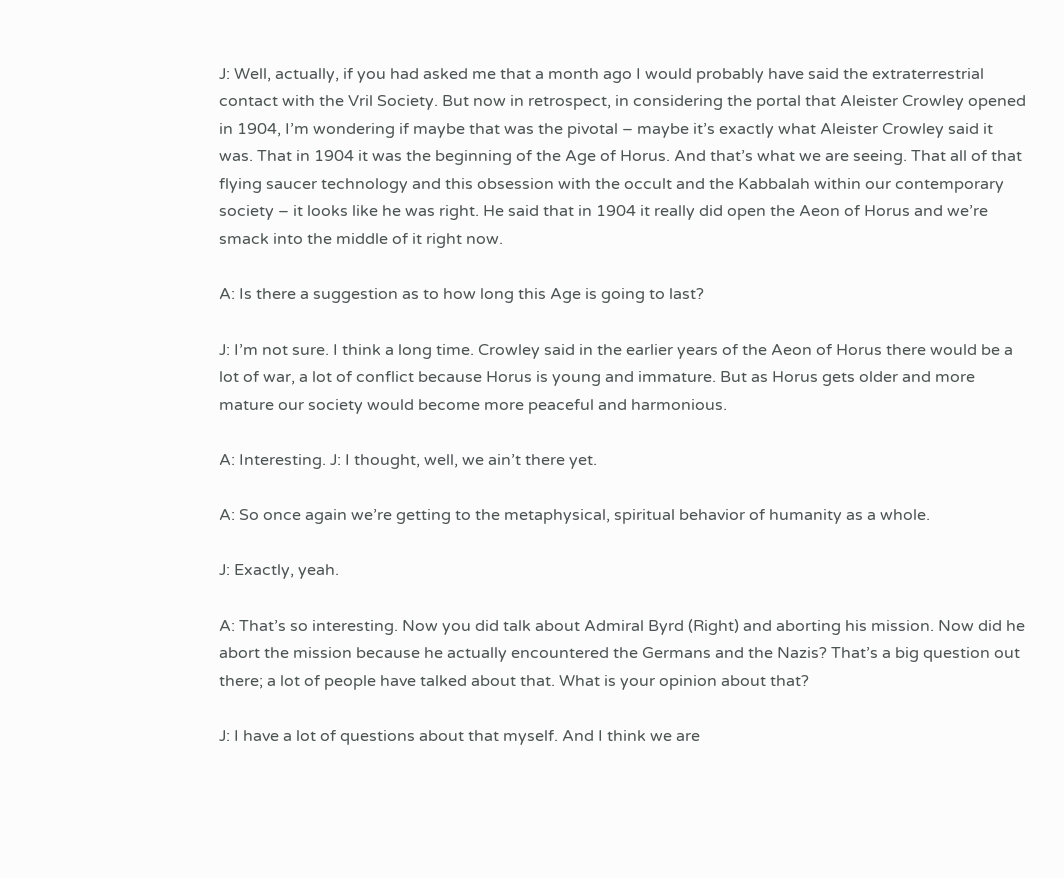J: Well, actually, if you had asked me that a month ago I would probably have said the extraterrestrial contact with the Vril Society. But now in retrospect, in considering the portal that Aleister Crowley opened in 1904, I’m wondering if maybe that was the pivotal – maybe it’s exactly what Aleister Crowley said it was. That in 1904 it was the beginning of the Age of Horus. And that’s what we are seeing. That all of that flying saucer technology and this obsession with the occult and the Kabbalah within our contemporary society – it looks like he was right. He said that in 1904 it really did open the Aeon of Horus and we’re smack into the middle of it right now.

A: Is there a suggestion as to how long this Age is going to last?

J: I’m not sure. I think a long time. Crowley said in the earlier years of the Aeon of Horus there would be a lot of war, a lot of conflict because Horus is young and immature. But as Horus gets older and more mature our society would become more peaceful and harmonious.

A: Interesting. J: I thought, well, we ain’t there yet.

A: So once again we’re getting to the metaphysical, spiritual behavior of humanity as a whole.

J: Exactly, yeah.

A: That’s so interesting. Now you did talk about Admiral Byrd (Right) and aborting his mission. Now did he abort the mission because he actually encountered the Germans and the Nazis? That’s a big question out there; a lot of people have talked about that. What is your opinion about that?

J: I have a lot of questions about that myself. And I think we are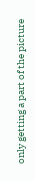only getting a part of the picture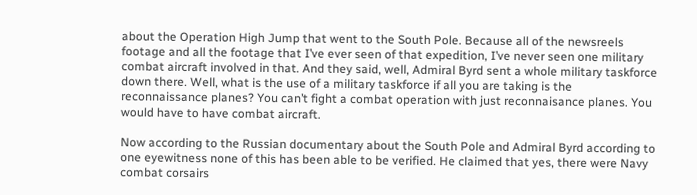about the Operation High Jump that went to the South Pole. Because all of the newsreels footage and all the footage that I’ve ever seen of that expedition, I’ve never seen one military combat aircraft involved in that. And they said, well, Admiral Byrd sent a whole military taskforce down there. Well, what is the use of a military taskforce if all you are taking is the reconnaissance planes? You can’t fight a combat operation with just reconnaisance planes. You would have to have combat aircraft.

Now according to the Russian documentary about the South Pole and Admiral Byrd according to one eyewitness none of this has been able to be verified. He claimed that yes, there were Navy combat corsairs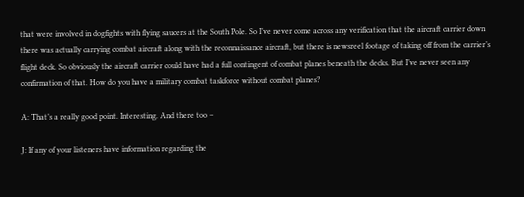that were involved in dogfights with flying saucers at the South Pole. So I’ve never come across any verification that the aircraft carrier down there was actually carrying combat aircraft along with the reconnaissance aircraft, but there is newsreel footage of taking off from the carrier’s flight deck. So obviously the aircraft carrier could have had a full contingent of combat planes beneath the decks. But I’ve never seen any confirmation of that. How do you have a military combat taskforce without combat planes?

A: That’s a really good point. Interesting. And there too –

J: If any of your listeners have information regarding the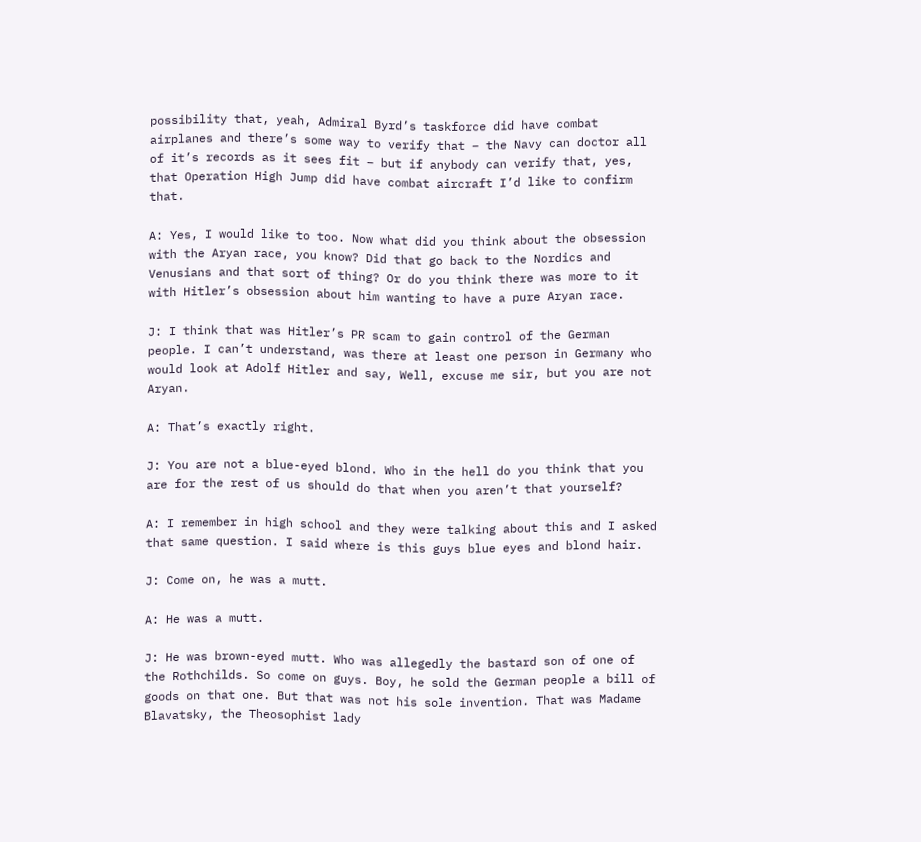possibility that, yeah, Admiral Byrd’s taskforce did have combat airplanes and there’s some way to verify that – the Navy can doctor all of it’s records as it sees fit – but if anybody can verify that, yes, that Operation High Jump did have combat aircraft I’d like to confirm that.

A: Yes, I would like to too. Now what did you think about the obsession with the Aryan race, you know? Did that go back to the Nordics and Venusians and that sort of thing? Or do you think there was more to it with Hitler’s obsession about him wanting to have a pure Aryan race.

J: I think that was Hitler’s PR scam to gain control of the German people. I can’t understand, was there at least one person in Germany who would look at Adolf Hitler and say, Well, excuse me sir, but you are not Aryan.

A: That’s exactly right.

J: You are not a blue-eyed blond. Who in the hell do you think that you are for the rest of us should do that when you aren’t that yourself?

A: I remember in high school and they were talking about this and I asked that same question. I said where is this guys blue eyes and blond hair.

J: Come on, he was a mutt.

A: He was a mutt.

J: He was brown-eyed mutt. Who was allegedly the bastard son of one of the Rothchilds. So come on guys. Boy, he sold the German people a bill of goods on that one. But that was not his sole invention. That was Madame Blavatsky, the Theosophist lady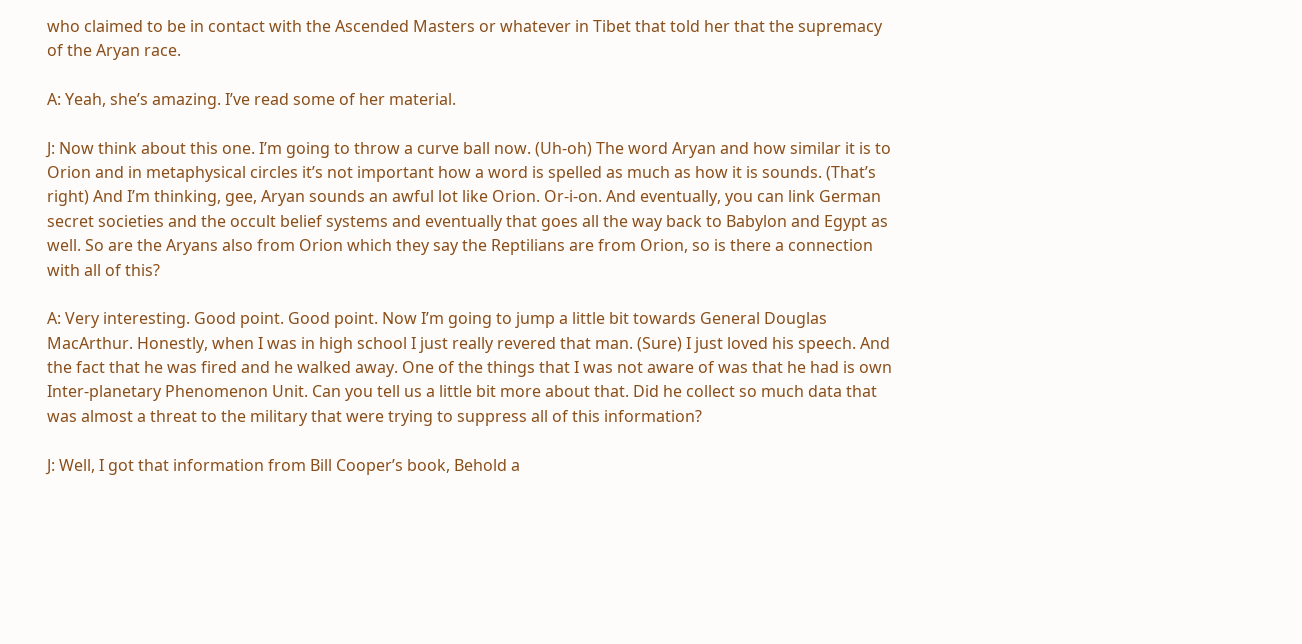who claimed to be in contact with the Ascended Masters or whatever in Tibet that told her that the supremacy of the Aryan race.

A: Yeah, she’s amazing. I’ve read some of her material.

J: Now think about this one. I’m going to throw a curve ball now. (Uh-oh) The word Aryan and how similar it is to Orion and in metaphysical circles it’s not important how a word is spelled as much as how it is sounds. (That’s right) And I’m thinking, gee, Aryan sounds an awful lot like Orion. Or-i-on. And eventually, you can link German secret societies and the occult belief systems and eventually that goes all the way back to Babylon and Egypt as well. So are the Aryans also from Orion which they say the Reptilians are from Orion, so is there a connection with all of this?

A: Very interesting. Good point. Good point. Now I’m going to jump a little bit towards General Douglas MacArthur. Honestly, when I was in high school I just really revered that man. (Sure) I just loved his speech. And the fact that he was fired and he walked away. One of the things that I was not aware of was that he had is own Inter-planetary Phenomenon Unit. Can you tell us a little bit more about that. Did he collect so much data that was almost a threat to the military that were trying to suppress all of this information?

J: Well, I got that information from Bill Cooper’s book, Behold a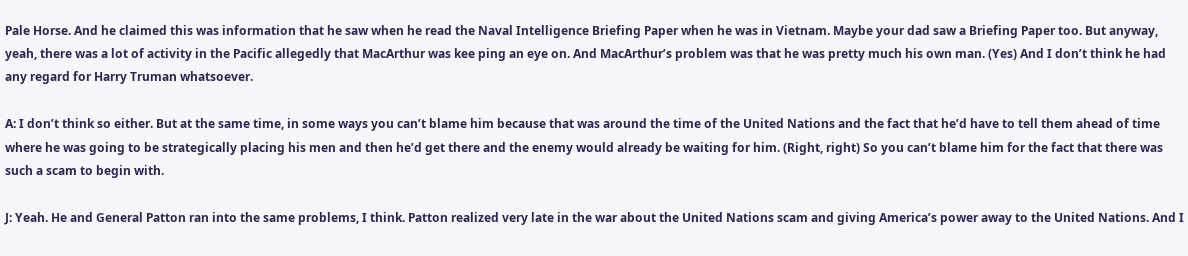Pale Horse. And he claimed this was information that he saw when he read the Naval Intelligence Briefing Paper when he was in Vietnam. Maybe your dad saw a Briefing Paper too. But anyway, yeah, there was a lot of activity in the Pacific allegedly that MacArthur was kee ping an eye on. And MacArthur’s problem was that he was pretty much his own man. (Yes) And I don’t think he had any regard for Harry Truman whatsoever.

A: I don’t think so either. But at the same time, in some ways you can’t blame him because that was around the time of the United Nations and the fact that he’d have to tell them ahead of time where he was going to be strategically placing his men and then he’d get there and the enemy would already be waiting for him. (Right, right) So you can’t blame him for the fact that there was such a scam to begin with.

J: Yeah. He and General Patton ran into the same problems, I think. Patton realized very late in the war about the United Nations scam and giving America’s power away to the United Nations. And I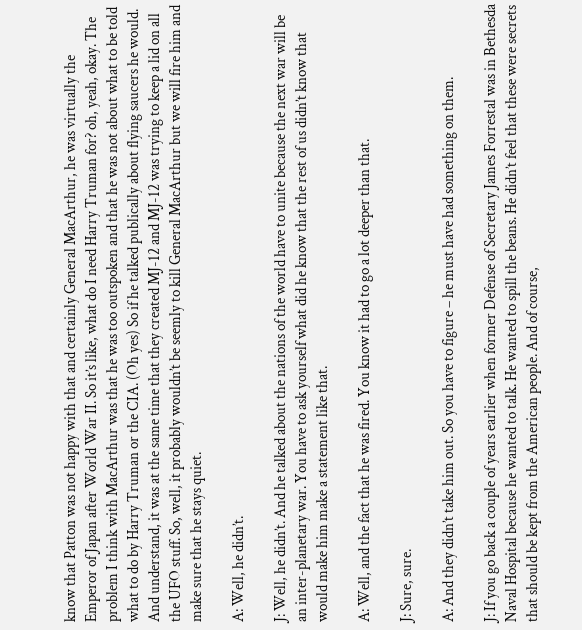know that Patton was not happy with that and certainly General MacArthur, he was virtually the Emperor of Japan after World War II. So it’s like, what do I need Harry Truman for? oh, yeah, okay. The problem I think with MacArthur was that he was too outspoken and that he was not about what to be told what to do by Harry Truman or the CIA. (Oh yes) So if he talked publically about flying saucers he would. And understand, it was at the same time that they created MJ-12 and MJ-12 was trying to keep a lid on all the UFO stuff. So, well, it probably wouldn’t be seemly to kill General MacArthur but we will fire him and make sure that he stays quiet.

A: Well, he didn’t.

J: Well, he didn’t. And he talked about the nations of the world have to unite because the next war will be an inter-planetary war. You have to ask yourself what did he know that the rest of us didn’t know that would make him make a statement like that.

A: Well, and the fact that he was fired. You know it had to go a lot deeper than that.

J: Sure, sure.

A: And they didn’t take him out. So you have to figure – he must have had something on them.

J: If you go back a couple of years earlier when former Defense of Secretary James Forrestal was in Bethesda Naval Hospital because he wanted to talk. He wanted to spill the beans. He didn’t feel that these were secrets that should be kept from the American people. And of course,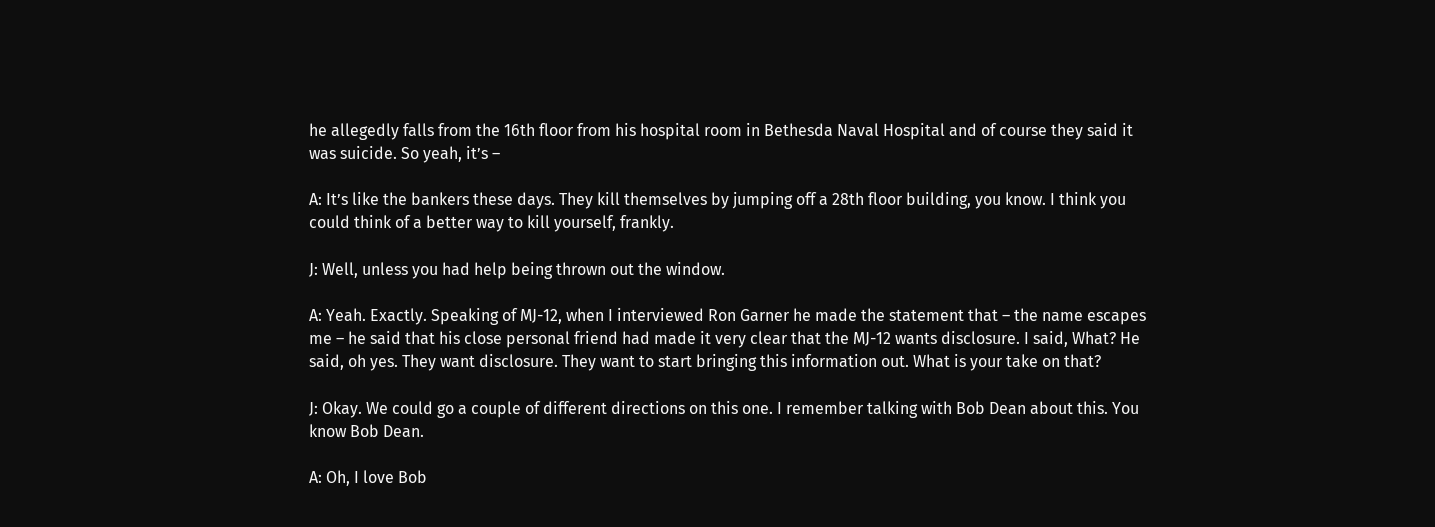he allegedly falls from the 16th floor from his hospital room in Bethesda Naval Hospital and of course they said it was suicide. So yeah, it’s –

A: It’s like the bankers these days. They kill themselves by jumping off a 28th floor building, you know. I think you could think of a better way to kill yourself, frankly.

J: Well, unless you had help being thrown out the window.

A: Yeah. Exactly. Speaking of MJ-12, when I interviewed Ron Garner he made the statement that – the name escapes me – he said that his close personal friend had made it very clear that the MJ-12 wants disclosure. I said, What? He said, oh yes. They want disclosure. They want to start bringing this information out. What is your take on that?

J: Okay. We could go a couple of different directions on this one. I remember talking with Bob Dean about this. You know Bob Dean.

A: Oh, I love Bob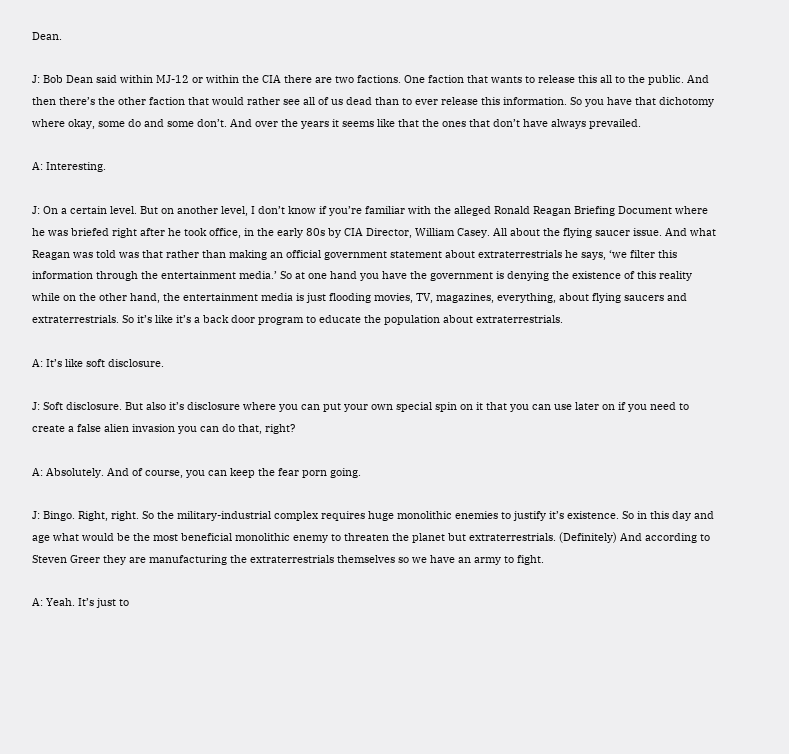Dean.

J: Bob Dean said within MJ-12 or within the CIA there are two factions. One faction that wants to release this all to the public. And then there’s the other faction that would rather see all of us dead than to ever release this information. So you have that dichotomy where okay, some do and some don’t. And over the years it seems like that the ones that don’t have always prevailed.

A: Interesting.

J: On a certain level. But on another level, I don’t know if you’re familiar with the alleged Ronald Reagan Briefing Document where he was briefed right after he took office, in the early 80s by CIA Director, William Casey. All about the flying saucer issue. And what Reagan was told was that rather than making an official government statement about extraterrestrials he says, ‘we filter this information through the entertainment media.’ So at one hand you have the government is denying the existence of this reality while on the other hand, the entertainment media is just flooding movies, TV, magazines, everything, about flying saucers and extraterrestrials. So it’s like it’s a back door program to educate the population about extraterrestrials.

A: It’s like soft disclosure.

J: Soft disclosure. But also it’s disclosure where you can put your own special spin on it that you can use later on if you need to create a false alien invasion you can do that, right?

A: Absolutely. And of course, you can keep the fear porn going.

J: Bingo. Right, right. So the military-industrial complex requires huge monolithic enemies to justify it’s existence. So in this day and age what would be the most beneficial monolithic enemy to threaten the planet but extraterrestrials. (Definitely) And according to Steven Greer they are manufacturing the extraterrestrials themselves so we have an army to fight.

A: Yeah. It’s just to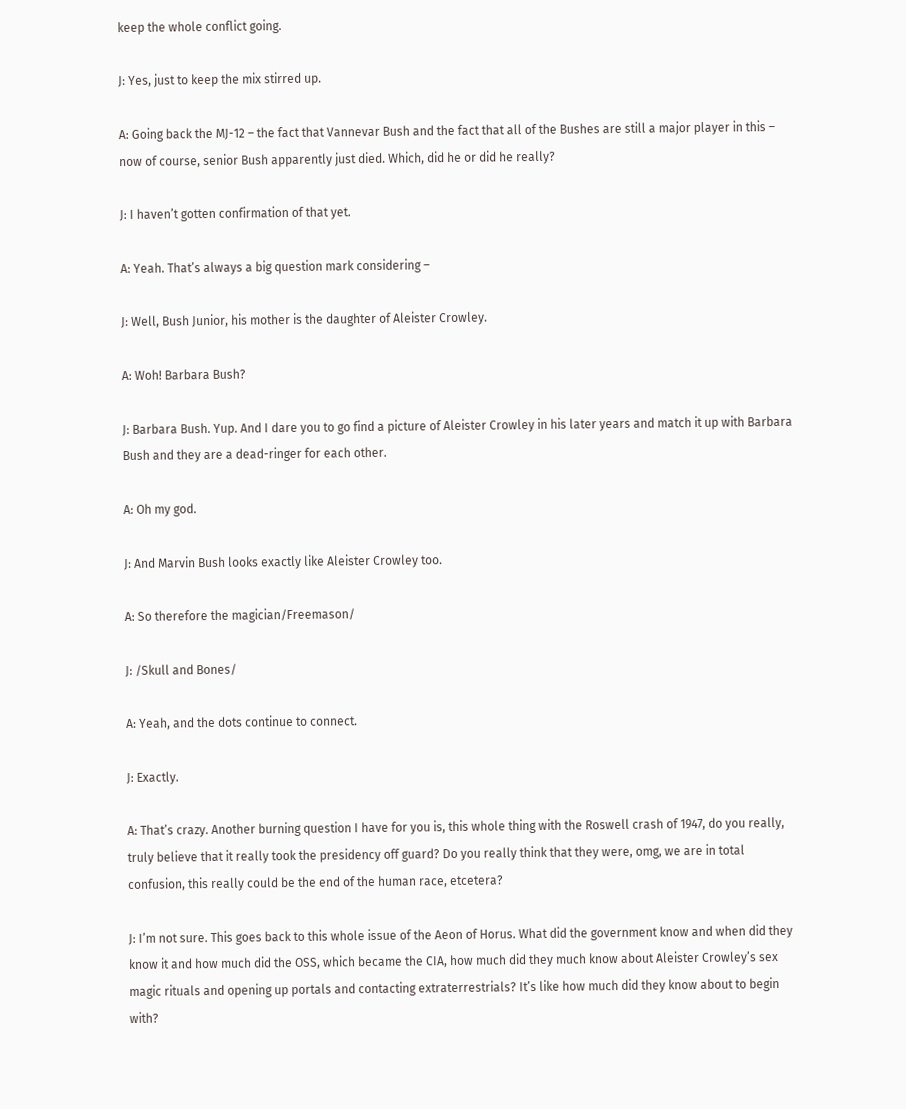keep the whole conflict going.

J: Yes, just to keep the mix stirred up.

A: Going back the MJ-12 – the fact that Vannevar Bush and the fact that all of the Bushes are still a major player in this – now of course, senior Bush apparently just died. Which, did he or did he really?

J: I haven’t gotten confirmation of that yet.

A: Yeah. That’s always a big question mark considering –

J: Well, Bush Junior, his mother is the daughter of Aleister Crowley.

A: Woh! Barbara Bush?

J: Barbara Bush. Yup. And I dare you to go find a picture of Aleister Crowley in his later years and match it up with Barbara Bush and they are a dead-ringer for each other.

A: Oh my god.

J: And Marvin Bush looks exactly like Aleister Crowley too.

A: So therefore the magician/Freemason/

J: /Skull and Bones/

A: Yeah, and the dots continue to connect.

J: Exactly.

A: That’s crazy. Another burning question I have for you is, this whole thing with the Roswell crash of 1947, do you really, truly believe that it really took the presidency off guard? Do you really think that they were, omg, we are in total confusion, this really could be the end of the human race, etcetera?

J: I’m not sure. This goes back to this whole issue of the Aeon of Horus. What did the government know and when did they know it and how much did the OSS, which became the CIA, how much did they much know about Aleister Crowley’s sex magic rituals and opening up portals and contacting extraterrestrials? It’s like how much did they know about to begin with?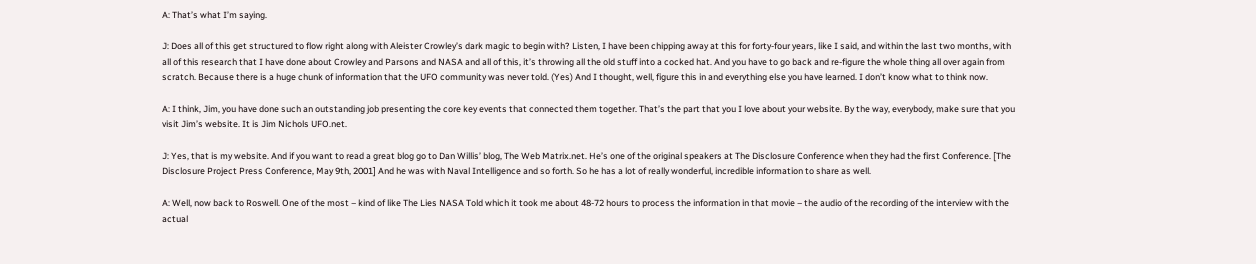A: That’s what I’m saying.

J: Does all of this get structured to flow right along with Aleister Crowley’s dark magic to begin with? Listen, I have been chipping away at this for forty-four years, like I said, and within the last two months, with all of this research that I have done about Crowley and Parsons and NASA and all of this, it’s throwing all the old stuff into a cocked hat. And you have to go back and re-figure the whole thing all over again from scratch. Because there is a huge chunk of information that the UFO community was never told. (Yes) And I thought, well, figure this in and everything else you have learned. I don’t know what to think now.

A: I think, Jim, you have done such an outstanding job presenting the core key events that connected them together. That’s the part that you I love about your website. By the way, everybody, make sure that you visit Jim’s website. It is Jim Nichols UFO.net.

J: Yes, that is my website. And if you want to read a great blog go to Dan Willis’ blog, The Web Matrix.net. He’s one of the original speakers at The Disclosure Conference when they had the first Conference. [The Disclosure Project Press Conference, May 9th, 2001] And he was with Naval Intelligence and so forth. So he has a lot of really wonderful, incredible information to share as well.

A: Well, now back to Roswell. One of the most – kind of like The Lies NASA Told which it took me about 48-72 hours to process the information in that movie – the audio of the recording of the interview with the actual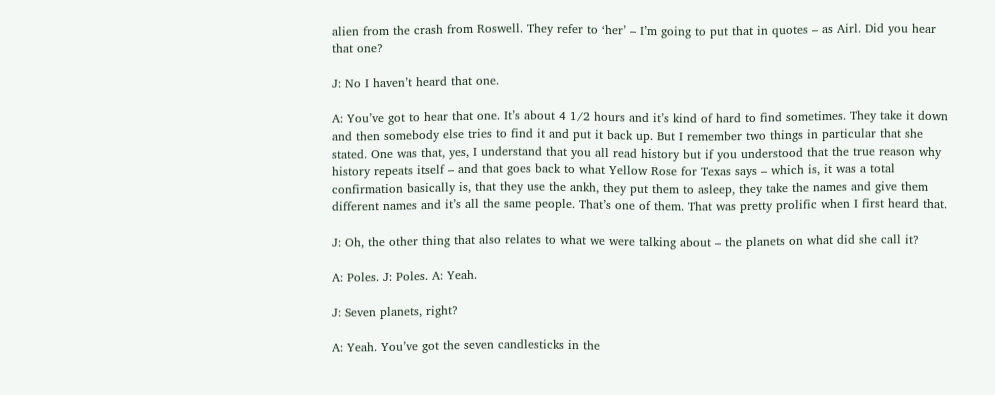alien from the crash from Roswell. They refer to ‘her’ – I’m going to put that in quotes – as Airl. Did you hear that one?

J: No I haven’t heard that one.

A: You’ve got to hear that one. It’s about 4 1/2 hours and it’s kind of hard to find sometimes. They take it down and then somebody else tries to find it and put it back up. But I remember two things in particular that she stated. One was that, yes, I understand that you all read history but if you understood that the true reason why history repeats itself – and that goes back to what Yellow Rose for Texas says – which is, it was a total confirmation basically is, that they use the ankh, they put them to asleep, they take the names and give them different names and it’s all the same people. That’s one of them. That was pretty prolific when I first heard that.

J: Oh, the other thing that also relates to what we were talking about – the planets on what did she call it?

A: Poles. J: Poles. A: Yeah.

J: Seven planets, right?

A: Yeah. You’ve got the seven candlesticks in the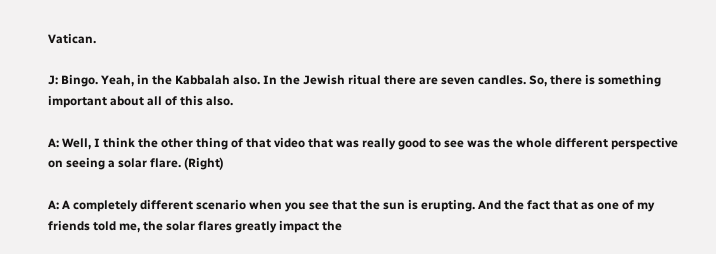Vatican.

J: Bingo. Yeah, in the Kabbalah also. In the Jewish ritual there are seven candles. So, there is something important about all of this also.

A: Well, I think the other thing of that video that was really good to see was the whole different perspective on seeing a solar flare. (Right)

A: A completely different scenario when you see that the sun is erupting. And the fact that as one of my friends told me, the solar flares greatly impact the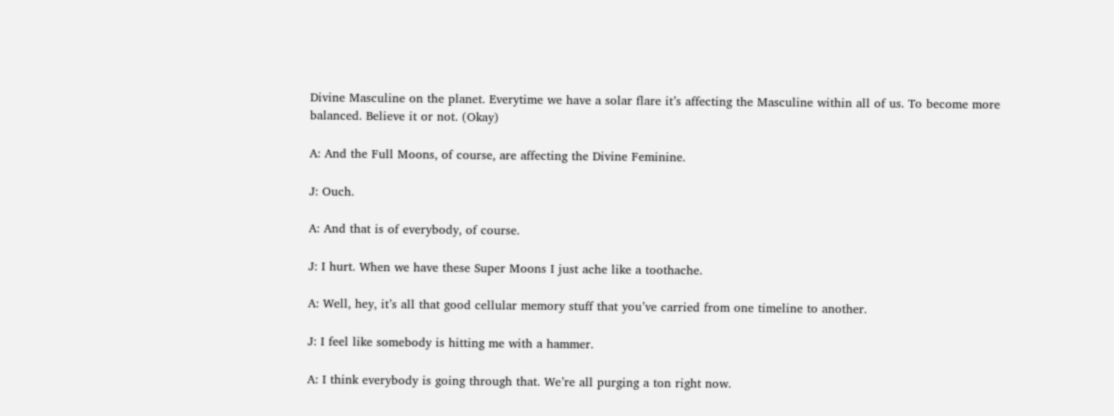Divine Masculine on the planet. Everytime we have a solar flare it’s affecting the Masculine within all of us. To become more balanced. Believe it or not. (Okay)

A: And the Full Moons, of course, are affecting the Divine Feminine.

J: Ouch.

A: And that is of everybody, of course.

J: I hurt. When we have these Super Moons I just ache like a toothache.

A: Well, hey, it’s all that good cellular memory stuff that you’ve carried from one timeline to another.

J: I feel like somebody is hitting me with a hammer.

A: I think everybody is going through that. We’re all purging a ton right now.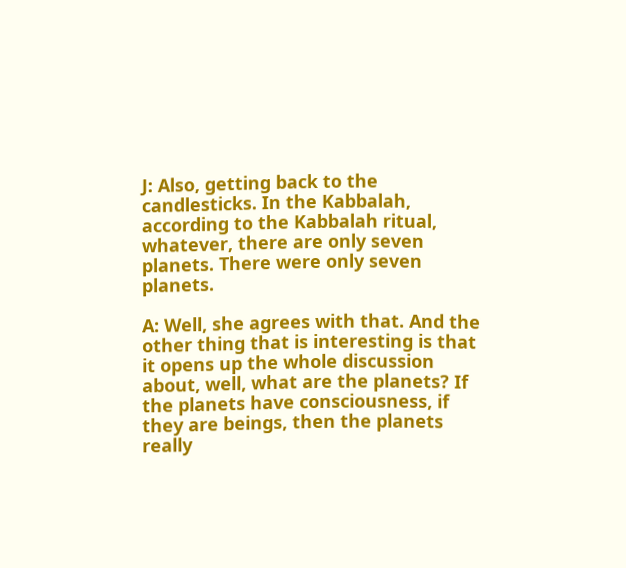J: Also, getting back to the candlesticks. In the Kabbalah, according to the Kabbalah ritual, whatever, there are only seven planets. There were only seven planets.

A: Well, she agrees with that. And the other thing that is interesting is that it opens up the whole discussion about, well, what are the planets? If the planets have consciousness, if they are beings, then the planets really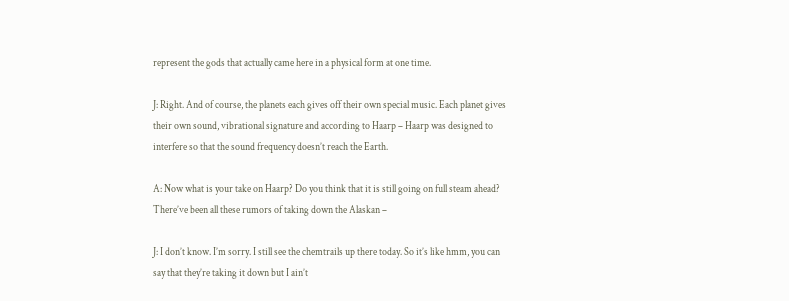represent the gods that actually came here in a physical form at one time.

J: Right. And of course, the planets each gives off their own special music. Each planet gives their own sound, vibrational signature and according to Haarp – Haarp was designed to interfere so that the sound frequency doesn’t reach the Earth.

A: Now what is your take on Haarp? Do you think that it is still going on full steam ahead? There’ve been all these rumors of taking down the Alaskan –

J: I don’t know. I’m sorry. I still see the chemtrails up there today. So it’s like hmm, you can say that they’re taking it down but I ain’t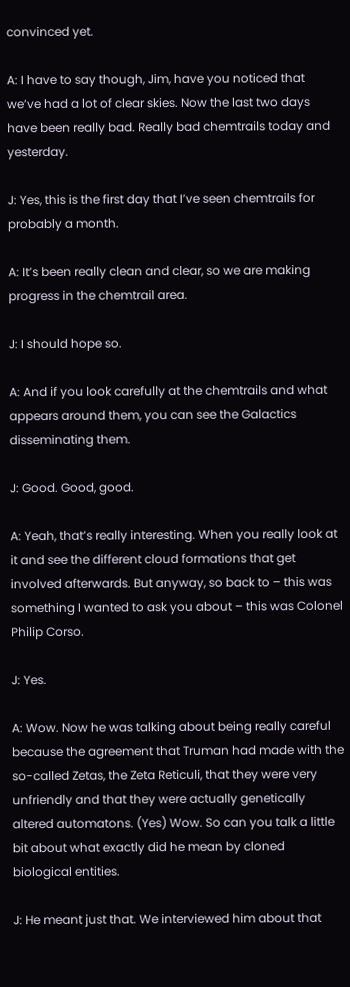convinced yet.

A: I have to say though, Jim, have you noticed that we’ve had a lot of clear skies. Now the last two days have been really bad. Really bad chemtrails today and yesterday.

J: Yes, this is the first day that I’ve seen chemtrails for probably a month.

A: It’s been really clean and clear, so we are making progress in the chemtrail area.

J: I should hope so.

A: And if you look carefully at the chemtrails and what appears around them, you can see the Galactics disseminating them.

J: Good. Good, good.

A: Yeah, that’s really interesting. When you really look at it and see the different cloud formations that get involved afterwards. But anyway, so back to – this was something I wanted to ask you about – this was Colonel Philip Corso.

J: Yes.

A: Wow. Now he was talking about being really careful because the agreement that Truman had made with the so-called Zetas, the Zeta Reticuli, that they were very unfriendly and that they were actually genetically altered automatons. (Yes) Wow. So can you talk a little bit about what exactly did he mean by cloned biological entities.

J: He meant just that. We interviewed him about that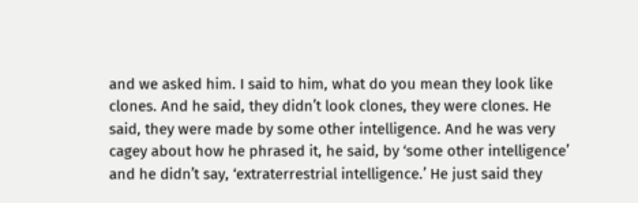and we asked him. I said to him, what do you mean they look like clones. And he said, they didn’t look clones, they were clones. He said, they were made by some other intelligence. And he was very cagey about how he phrased it, he said, by ‘some other intelligence’ and he didn’t say, ‘extraterrestrial intelligence.’ He just said they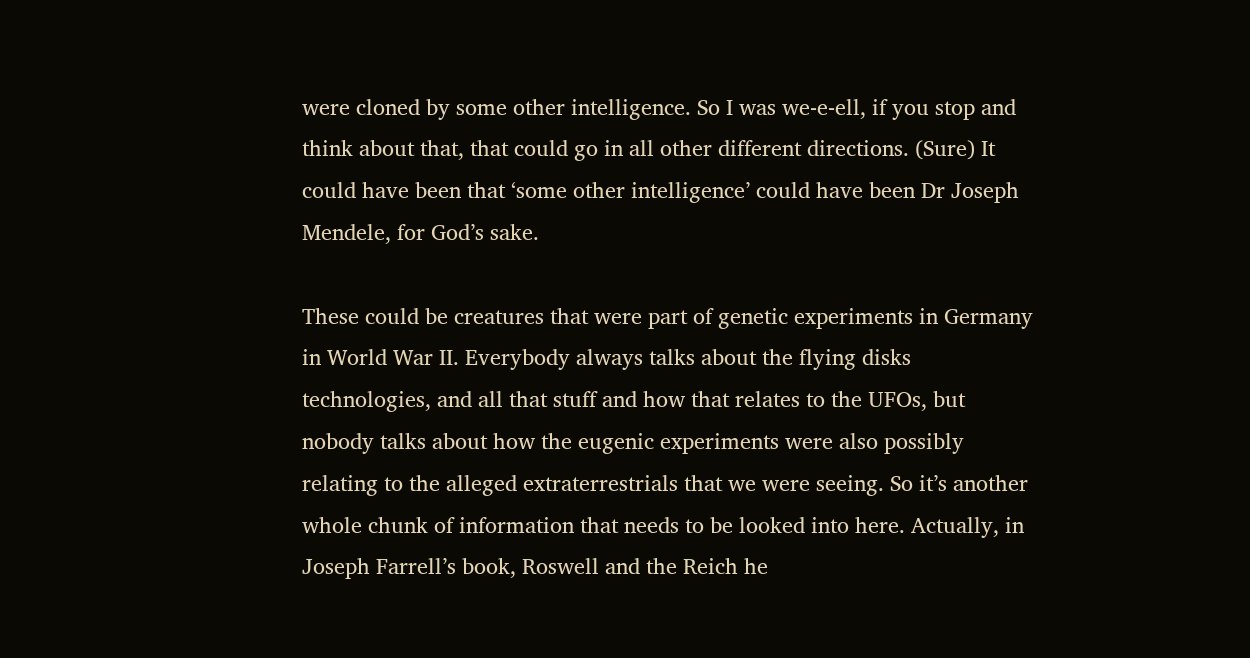were cloned by some other intelligence. So I was we-e-ell, if you stop and think about that, that could go in all other different directions. (Sure) It could have been that ‘some other intelligence’ could have been Dr Joseph Mendele, for God’s sake.

These could be creatures that were part of genetic experiments in Germany in World War II. Everybody always talks about the flying disks technologies, and all that stuff and how that relates to the UFOs, but nobody talks about how the eugenic experiments were also possibly relating to the alleged extraterrestrials that we were seeing. So it’s another whole chunk of information that needs to be looked into here. Actually, in Joseph Farrell’s book, Roswell and the Reich he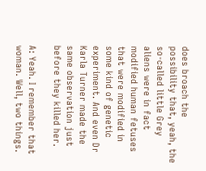does broach the possibility that, yeah, the so-called little Grey aliens were in fact modified human fetuses that were modified in some kind of genetic experiment. And even Dr Karla Turner made the same observation just before they killed her.

A: Yeah. I remember that woman. Well, two things.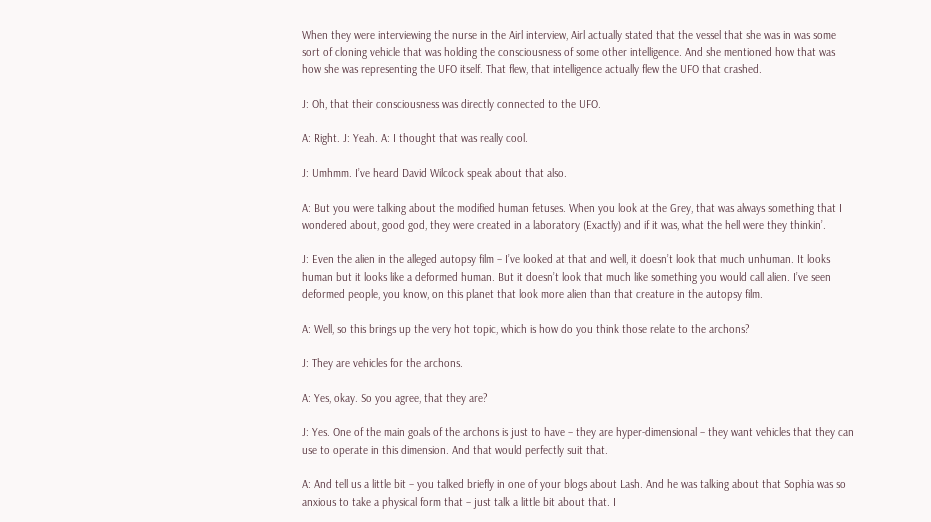When they were interviewing the nurse in the Airl interview, Airl actually stated that the vessel that she was in was some sort of cloning vehicle that was holding the consciousness of some other intelligence. And she mentioned how that was how she was representing the UFO itself. That flew, that intelligence actually flew the UFO that crashed.

J: Oh, that their consciousness was directly connected to the UFO.

A: Right. J: Yeah. A: I thought that was really cool.

J: Umhmm. I’ve heard David Wilcock speak about that also.

A: But you were talking about the modified human fetuses. When you look at the Grey, that was always something that I wondered about, good god, they were created in a laboratory (Exactly) and if it was, what the hell were they thinkin’.

J: Even the alien in the alleged autopsy film – I’ve looked at that and well, it doesn’t look that much unhuman. It looks human but it looks like a deformed human. But it doesn’t look that much like something you would call alien. I’ve seen deformed people, you know, on this planet that look more alien than that creature in the autopsy film.

A: Well, so this brings up the very hot topic, which is how do you think those relate to the archons?

J: They are vehicles for the archons.

A: Yes, okay. So you agree, that they are?

J: Yes. One of the main goals of the archons is just to have – they are hyper-dimensional – they want vehicles that they can use to operate in this dimension. And that would perfectly suit that.

A: And tell us a little bit – you talked briefly in one of your blogs about Lash. And he was talking about that Sophia was so anxious to take a physical form that – just talk a little bit about that. I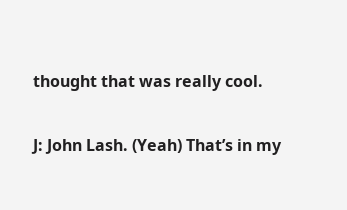thought that was really cool.

J: John Lash. (Yeah) That’s in my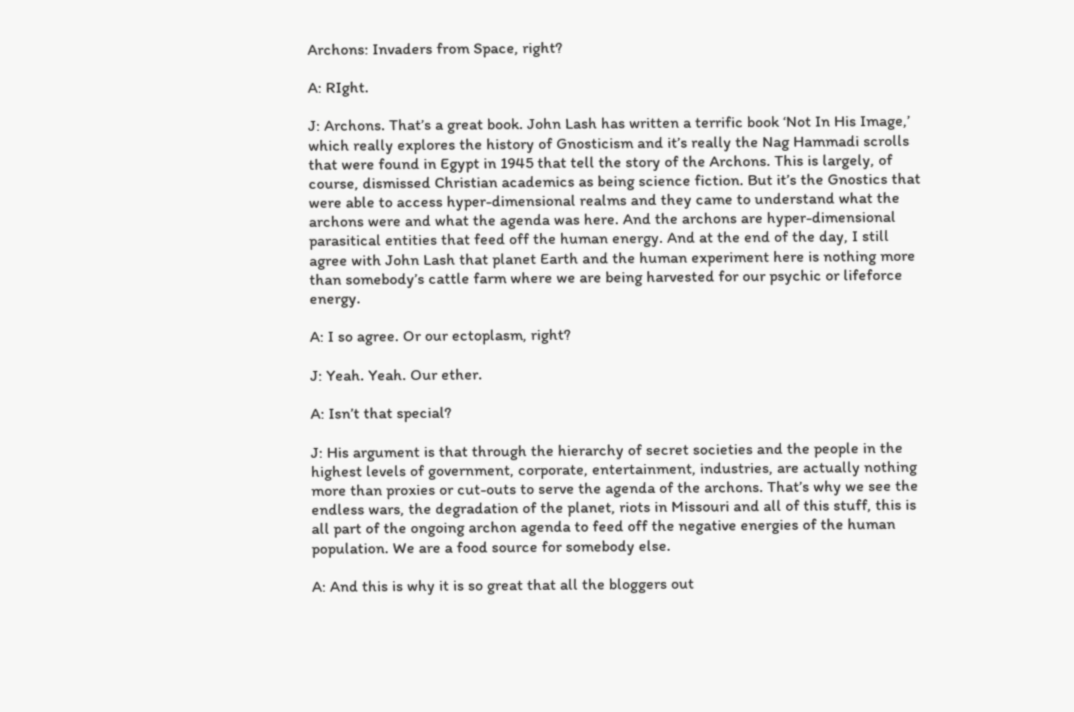Archons: Invaders from Space, right?

A: RIght.

J: Archons. That’s a great book. John Lash has written a terrific book ‘Not In His Image,’ which really explores the history of Gnosticism and it’s really the Nag Hammadi scrolls that were found in Egypt in 1945 that tell the story of the Archons. This is largely, of course, dismissed Christian academics as being science fiction. But it’s the Gnostics that were able to access hyper-dimensional realms and they came to understand what the archons were and what the agenda was here. And the archons are hyper-dimensional parasitical entities that feed off the human energy. And at the end of the day, I still agree with John Lash that planet Earth and the human experiment here is nothing more than somebody’s cattle farm where we are being harvested for our psychic or lifeforce energy.

A: I so agree. Or our ectoplasm, right?

J: Yeah. Yeah. Our ether.

A: Isn’t that special?

J: His argument is that through the hierarchy of secret societies and the people in the highest levels of government, corporate, entertainment, industries, are actually nothing more than proxies or cut-outs to serve the agenda of the archons. That’s why we see the endless wars, the degradation of the planet, riots in Missouri and all of this stuff, this is all part of the ongoing archon agenda to feed off the negative energies of the human population. We are a food source for somebody else.

A: And this is why it is so great that all the bloggers out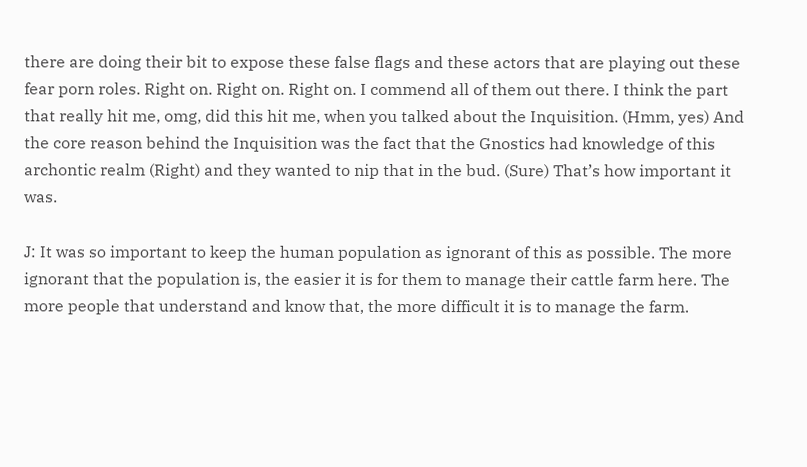there are doing their bit to expose these false flags and these actors that are playing out these fear porn roles. Right on. Right on. Right on. I commend all of them out there. I think the part that really hit me, omg, did this hit me, when you talked about the Inquisition. (Hmm, yes) And the core reason behind the Inquisition was the fact that the Gnostics had knowledge of this archontic realm (Right) and they wanted to nip that in the bud. (Sure) That’s how important it was.

J: It was so important to keep the human population as ignorant of this as possible. The more ignorant that the population is, the easier it is for them to manage their cattle farm here. The more people that understand and know that, the more difficult it is to manage the farm.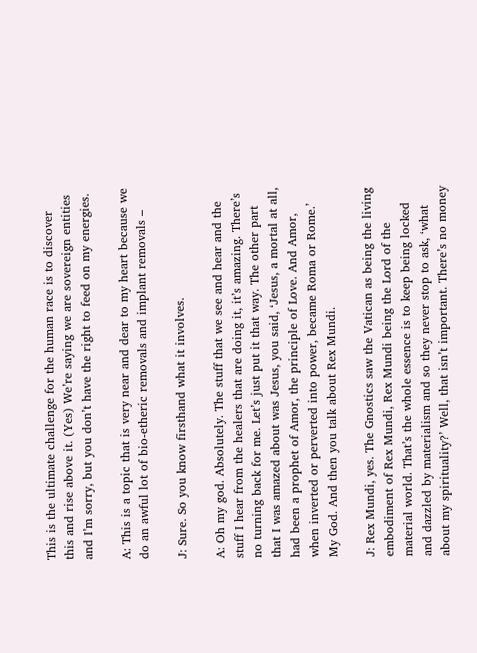This is the ultimate challenge for the human race is to discover this and rise above it. (Yes) We’re saying we are sovereign entities and I’m sorry, but you don’t have the right to feed on my energies.

A: This is a topic that is very near and dear to my heart because we do an awful lot of bio-etheric removals and implant removals –

J: Sure. So you know firsthand what it involves.

A: Oh my god. Absolutely. The stuff that we see and hear and the stuff I hear from the healers that are doing it, it’s amazing. There’s no turning back for me. Let’s just put it that way. The other part that I was amazed about was Jesus, you said, ‘Jesus, a mortal at all, had been a prophet of Amor, the principle of Love. And Amor, when inverted or perverted into power, became Roma or Rome.’ My God. And then you talk about Rex Mundi.

J: Rex Mundi, yes. The Gnostics saw the Vatican as being the living embodiment of Rex Mundi, Rex Mundi being the Lord of the material world. That’s the whole essence is to keep being locked and dazzled by materialism and so they never stop to ask, ‘what about my spirituality?’ Well, that isn’t important. There’s no money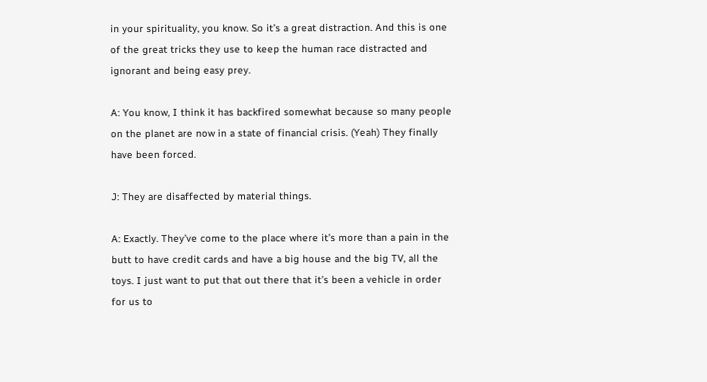in your spirituality, you know. So it’s a great distraction. And this is one of the great tricks they use to keep the human race distracted and ignorant and being easy prey.

A: You know, I think it has backfired somewhat because so many people on the planet are now in a state of financial crisis. (Yeah) They finally have been forced.

J: They are disaffected by material things.

A: Exactly. They’ve come to the place where it’s more than a pain in the butt to have credit cards and have a big house and the big TV, all the toys. I just want to put that out there that it’s been a vehicle in order for us to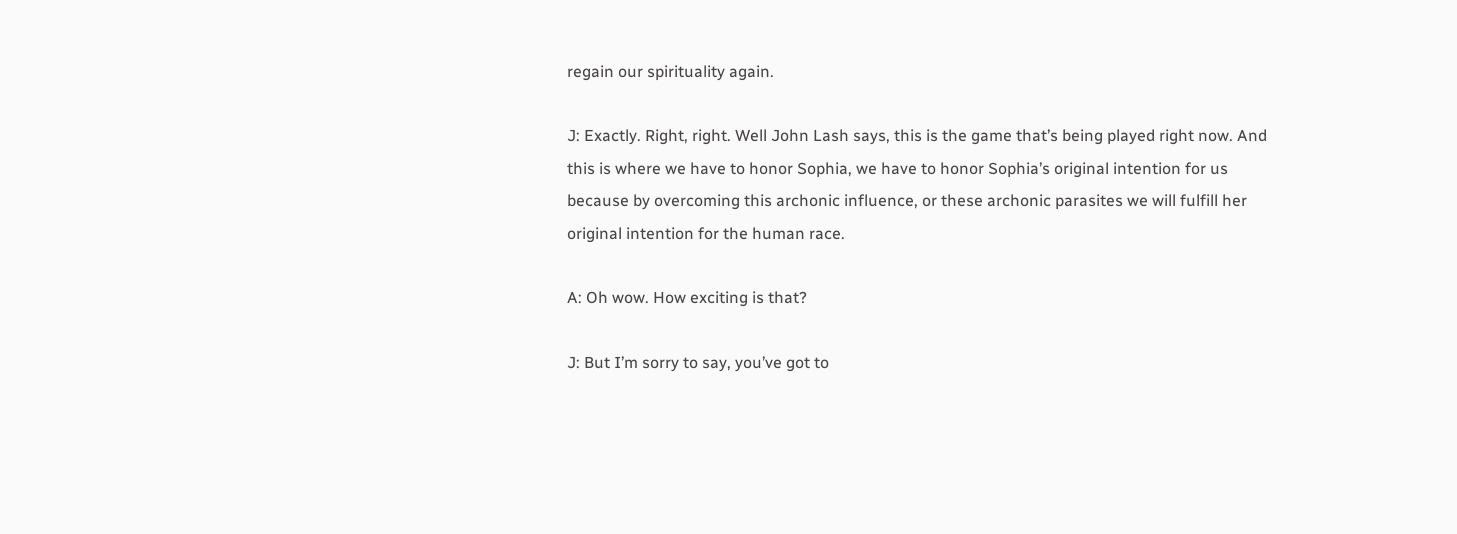regain our spirituality again.

J: Exactly. Right, right. Well John Lash says, this is the game that’s being played right now. And this is where we have to honor Sophia, we have to honor Sophia’s original intention for us because by overcoming this archonic influence, or these archonic parasites we will fulfill her original intention for the human race.

A: Oh wow. How exciting is that?

J: But I’m sorry to say, you’ve got to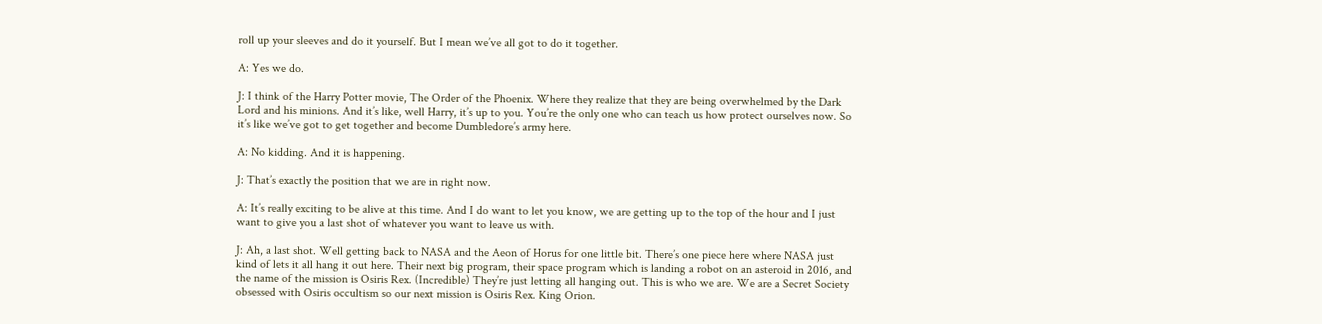roll up your sleeves and do it yourself. But I mean we’ve all got to do it together.

A: Yes we do.

J: I think of the Harry Potter movie, The Order of the Phoenix. Where they realize that they are being overwhelmed by the Dark Lord and his minions. And it’s like, well Harry, it’s up to you. You’re the only one who can teach us how protect ourselves now. So it’s like we’ve got to get together and become Dumbledore’s army here.

A: No kidding. And it is happening.

J: That’s exactly the position that we are in right now.

A: It’s really exciting to be alive at this time. And I do want to let you know, we are getting up to the top of the hour and I just want to give you a last shot of whatever you want to leave us with.

J: Ah, a last shot. Well getting back to NASA and the Aeon of Horus for one little bit. There’s one piece here where NASA just kind of lets it all hang it out here. Their next big program, their space program which is landing a robot on an asteroid in 2016, and the name of the mission is Osiris Rex. (Incredible) They’re just letting all hanging out. This is who we are. We are a Secret Society obsessed with Osiris occultism so our next mission is Osiris Rex. King Orion.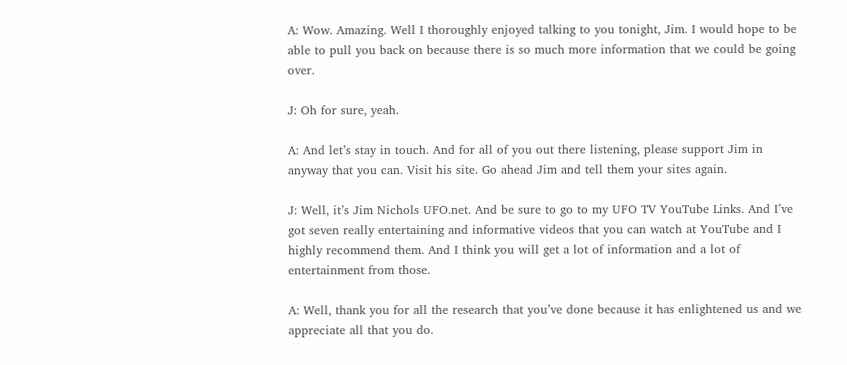A: Wow. Amazing. Well I thoroughly enjoyed talking to you tonight, Jim. I would hope to be able to pull you back on because there is so much more information that we could be going over.

J: Oh for sure, yeah.

A: And let’s stay in touch. And for all of you out there listening, please support Jim in anyway that you can. Visit his site. Go ahead Jim and tell them your sites again.

J: Well, it’s Jim Nichols UFO.net. And be sure to go to my UFO TV YouTube Links. And I’ve got seven really entertaining and informative videos that you can watch at YouTube and I highly recommend them. And I think you will get a lot of information and a lot of entertainment from those.

A: Well, thank you for all the research that you’ve done because it has enlightened us and we appreciate all that you do.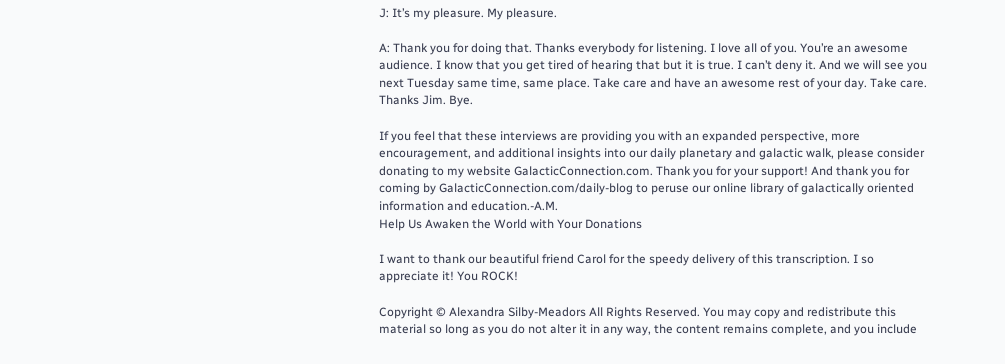J: It’s my pleasure. My pleasure.

A: Thank you for doing that. Thanks everybody for listening. I love all of you. You’re an awesome audience. I know that you get tired of hearing that but it is true. I can’t deny it. And we will see you next Tuesday same time, same place. Take care and have an awesome rest of your day. Take care. Thanks Jim. Bye.

If you feel that these interviews are providing you with an expanded perspective, more encouragement, and additional insights into our daily planetary and galactic walk, please consider donating to my website GalacticConnection.com. Thank you for your support! And thank you for coming by GalacticConnection.com/daily-blog to peruse our online library of galactically oriented information and education.-A.M.
Help Us Awaken the World with Your Donations

I want to thank our beautiful friend Carol for the speedy delivery of this transcription. I so appreciate it! You ROCK!

Copyright © Alexandra Silby-Meadors All Rights Reserved. You may copy and redistribute this material so long as you do not alter it in any way, the content remains complete, and you include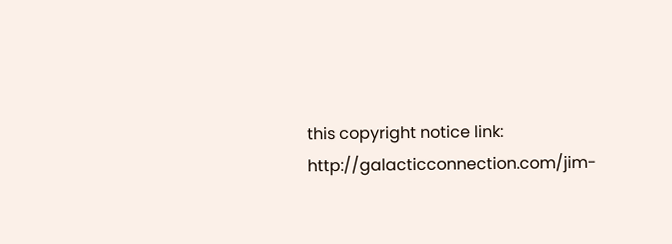this copyright notice link: http://galacticconnection.com/jim-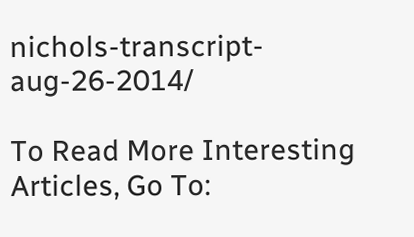nichols-transcript-aug-26-2014/

To Read More Interesting Articles, Go To: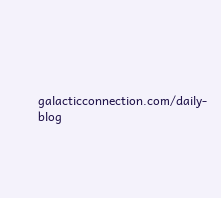galacticconnection.com/daily-blog